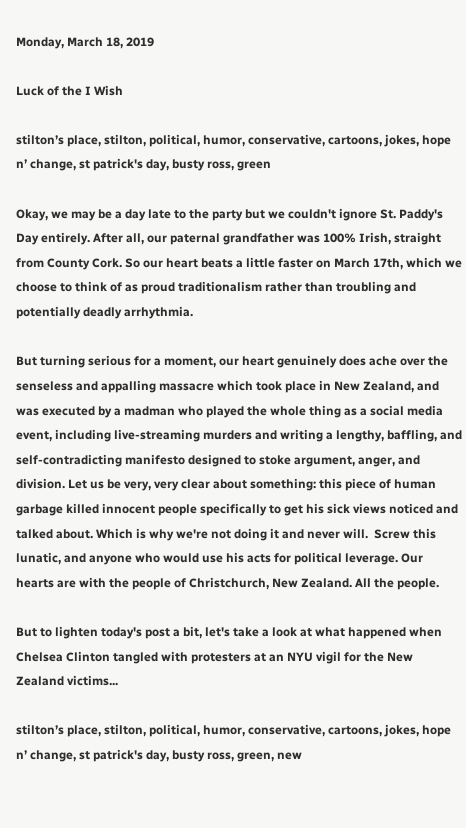Monday, March 18, 2019

Luck of the I Wish

stilton’s place, stilton, political, humor, conservative, cartoons, jokes, hope n’ change, st patrick's day, busty ross, green

Okay, we may be a day late to the party but we couldn't ignore St. Paddy's Day entirely. After all, our paternal grandfather was 100% Irish, straight from County Cork. So our heart beats a little faster on March 17th, which we choose to think of as proud traditionalism rather than troubling and potentially deadly arrhythmia.

But turning serious for a moment, our heart genuinely does ache over the senseless and appalling massacre which took place in New Zealand, and was executed by a madman who played the whole thing as a social media event, including live-streaming murders and writing a lengthy, baffling, and self-contradicting manifesto designed to stoke argument, anger, and division. Let us be very, very clear about something: this piece of human garbage killed innocent people specifically to get his sick views noticed and talked about. Which is why we're not doing it and never will.  Screw this lunatic, and anyone who would use his acts for political leverage. Our hearts are with the people of Christchurch, New Zealand. All the people.

But to lighten today's post a bit, let's take a look at what happened when Chelsea Clinton tangled with protesters at an NYU vigil for the New Zealand victims...

stilton’s place, stilton, political, humor, conservative, cartoons, jokes, hope n’ change, st patrick's day, busty ross, green, new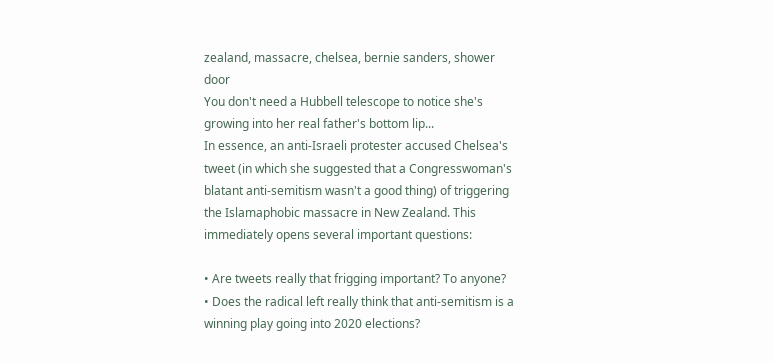zealand, massacre, chelsea, bernie sanders, shower door
You don't need a Hubbell telescope to notice she's growing into her real father's bottom lip...
In essence, an anti-Israeli protester accused Chelsea's tweet (in which she suggested that a Congresswoman's blatant anti-semitism wasn't a good thing) of triggering the Islamaphobic massacre in New Zealand. This immediately opens several important questions:

• Are tweets really that frigging important? To anyone?
• Does the radical left really think that anti-semitism is a winning play going into 2020 elections?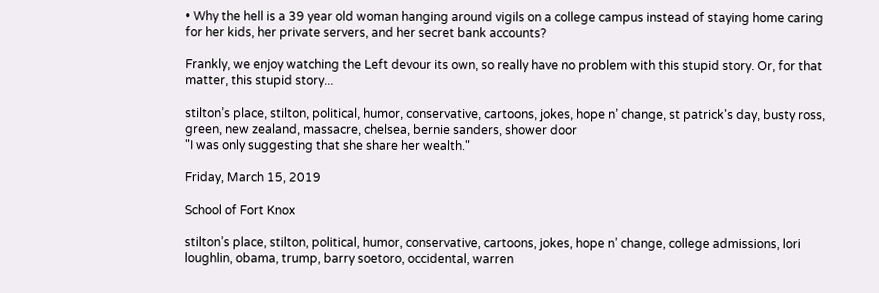• Why the hell is a 39 year old woman hanging around vigils on a college campus instead of staying home caring for her kids, her private servers, and her secret bank accounts?

Frankly, we enjoy watching the Left devour its own, so really have no problem with this stupid story. Or, for that matter, this stupid story...

stilton’s place, stilton, political, humor, conservative, cartoons, jokes, hope n’ change, st patrick's day, busty ross, green, new zealand, massacre, chelsea, bernie sanders, shower door
"I was only suggesting that she share her wealth."

Friday, March 15, 2019

School of Fort Knox

stilton’s place, stilton, political, humor, conservative, cartoons, jokes, hope n’ change, college admissions, lori loughlin, obama, trump, barry soetoro, occidental, warren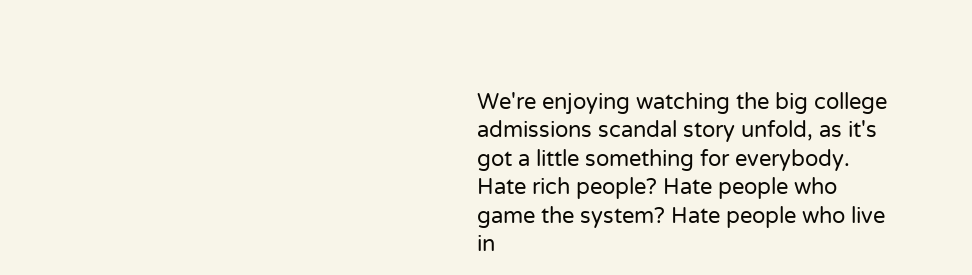We're enjoying watching the big college admissions scandal story unfold, as it's got a little something for everybody. Hate rich people? Hate people who game the system? Hate people who live in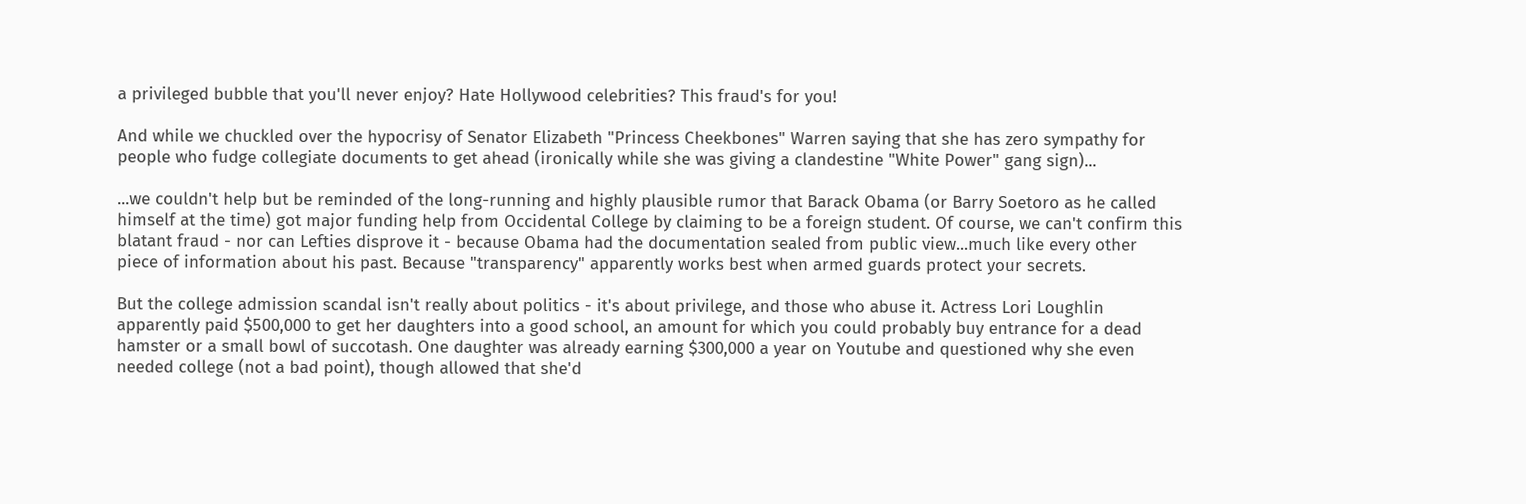a privileged bubble that you'll never enjoy? Hate Hollywood celebrities? This fraud's for you!

And while we chuckled over the hypocrisy of Senator Elizabeth "Princess Cheekbones" Warren saying that she has zero sympathy for people who fudge collegiate documents to get ahead (ironically while she was giving a clandestine "White Power" gang sign)...

...we couldn't help but be reminded of the long-running and highly plausible rumor that Barack Obama (or Barry Soetoro as he called himself at the time) got major funding help from Occidental College by claiming to be a foreign student. Of course, we can't confirm this blatant fraud - nor can Lefties disprove it - because Obama had the documentation sealed from public view...much like every other piece of information about his past. Because "transparency" apparently works best when armed guards protect your secrets.

But the college admission scandal isn't really about politics - it's about privilege, and those who abuse it. Actress Lori Loughlin apparently paid $500,000 to get her daughters into a good school, an amount for which you could probably buy entrance for a dead hamster or a small bowl of succotash. One daughter was already earning $300,000 a year on Youtube and questioned why she even needed college (not a bad point), though allowed that she'd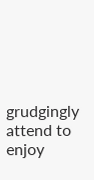grudgingly attend to enjoy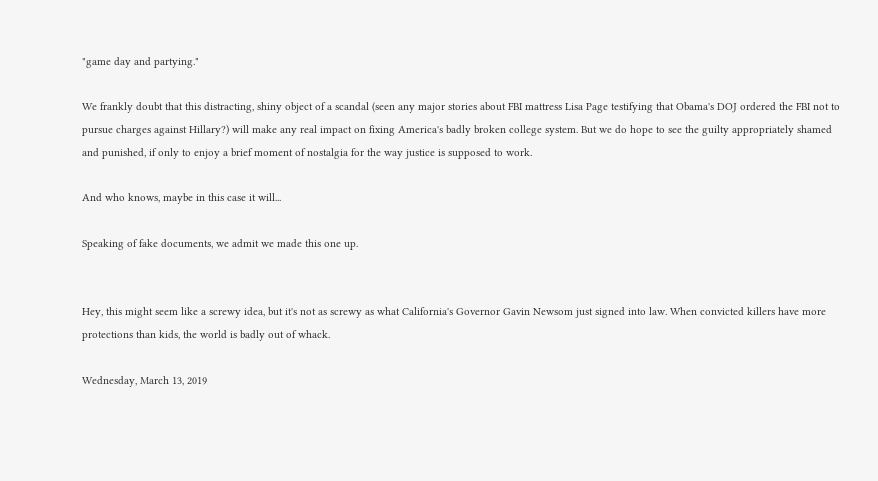"game day and partying."

We frankly doubt that this distracting, shiny object of a scandal (seen any major stories about FBI mattress Lisa Page testifying that Obama's DOJ ordered the FBI not to pursue charges against Hillary?) will make any real impact on fixing America's badly broken college system. But we do hope to see the guilty appropriately shamed and punished, if only to enjoy a brief moment of nostalgia for the way justice is supposed to work.

And who knows, maybe in this case it will...

Speaking of fake documents, we admit we made this one up.


Hey, this might seem like a screwy idea, but it's not as screwy as what California's Governor Gavin Newsom just signed into law. When convicted killers have more protections than kids, the world is badly out of whack.

Wednesday, March 13, 2019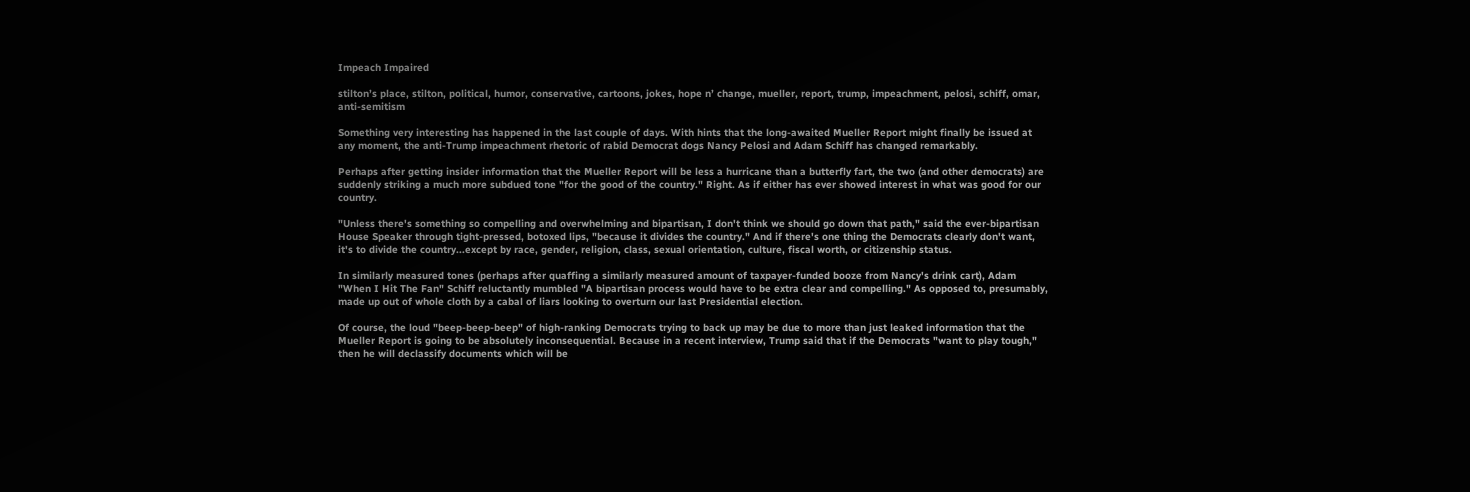Impeach Impaired

stilton’s place, stilton, political, humor, conservative, cartoons, jokes, hope n’ change, mueller, report, trump, impeachment, pelosi, schiff, omar, anti-semitism

Something very interesting has happened in the last couple of days. With hints that the long-awaited Mueller Report might finally be issued at any moment, the anti-Trump impeachment rhetoric of rabid Democrat dogs Nancy Pelosi and Adam Schiff has changed remarkably.

Perhaps after getting insider information that the Mueller Report will be less a hurricane than a butterfly fart, the two (and other democrats) are suddenly striking a much more subdued tone "for the good of the country." Right. As if either has ever showed interest in what was good for our country.

"Unless there's something so compelling and overwhelming and bipartisan, I don't think we should go down that path," said the ever-bipartisan House Speaker through tight-pressed, botoxed lips, "because it divides the country." And if there's one thing the Democrats clearly don't want, it's to divide the country...except by race, gender, religion, class, sexual orientation, culture, fiscal worth, or citizenship status.

In similarly measured tones (perhaps after quaffing a similarly measured amount of taxpayer-funded booze from Nancy's drink cart), Adam "When I Hit The Fan" Schiff reluctantly mumbled "A bipartisan process would have to be extra clear and compelling." As opposed to, presumably, made up out of whole cloth by a cabal of liars looking to overturn our last Presidential election.

Of course, the loud "beep-beep-beep" of high-ranking Democrats trying to back up may be due to more than just leaked information that the Mueller Report is going to be absolutely inconsequential. Because in a recent interview, Trump said that if the Democrats "want to play tough," then he will declassify documents which will be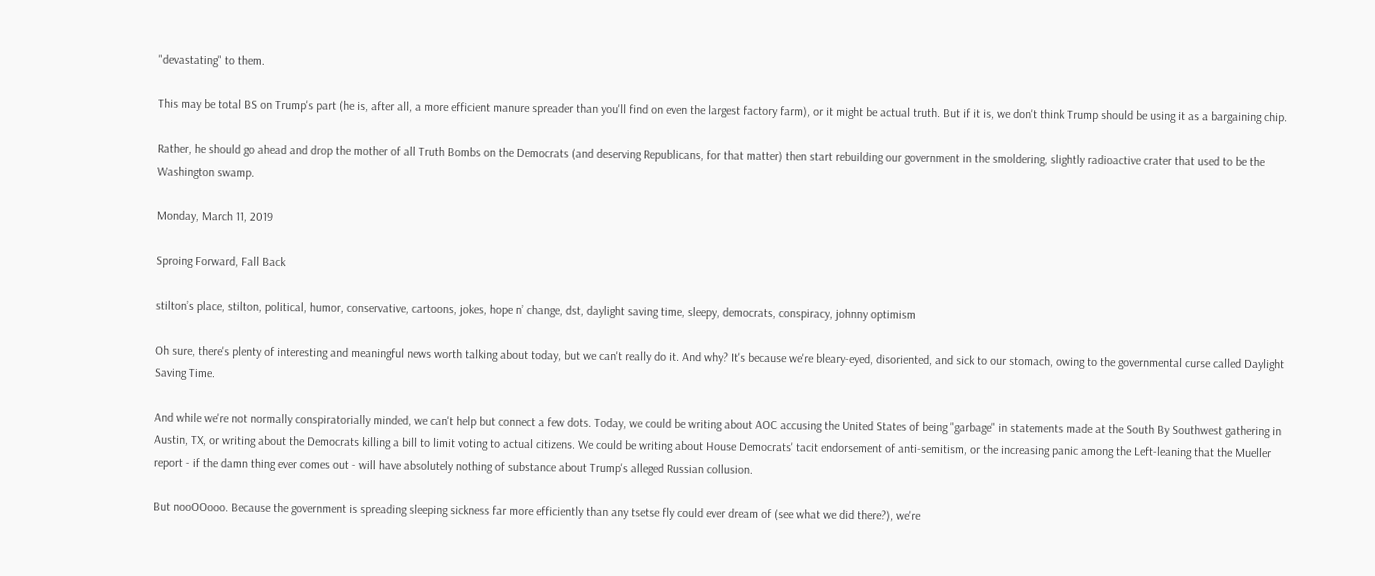"devastating" to them.

This may be total BS on Trump's part (he is, after all, a more efficient manure spreader than you'll find on even the largest factory farm), or it might be actual truth. But if it is, we don't think Trump should be using it as a bargaining chip.

Rather, he should go ahead and drop the mother of all Truth Bombs on the Democrats (and deserving Republicans, for that matter) then start rebuilding our government in the smoldering, slightly radioactive crater that used to be the Washington swamp.

Monday, March 11, 2019

Sproing Forward, Fall Back

stilton’s place, stilton, political, humor, conservative, cartoons, jokes, hope n’ change, dst, daylight saving time, sleepy, democrats, conspiracy, johnny optimism

Oh sure, there's plenty of interesting and meaningful news worth talking about today, but we can't really do it. And why? It's because we're bleary-eyed, disoriented, and sick to our stomach, owing to the governmental curse called Daylight Saving Time.

And while we're not normally conspiratorially minded, we can't help but connect a few dots. Today, we could be writing about AOC accusing the United States of being "garbage" in statements made at the South By Southwest gathering in Austin, TX, or writing about the Democrats killing a bill to limit voting to actual citizens. We could be writing about House Democrats' tacit endorsement of anti-semitism, or the increasing panic among the Left-leaning that the Mueller report - if the damn thing ever comes out - will have absolutely nothing of substance about Trump's alleged Russian collusion.

But nooOOooo. Because the government is spreading sleeping sickness far more efficiently than any tsetse fly could ever dream of (see what we did there?), we're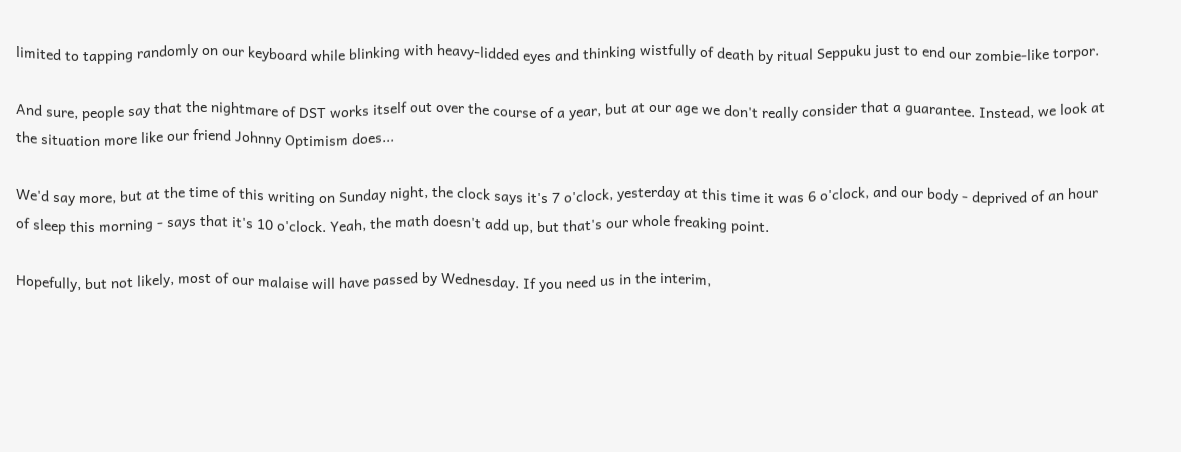limited to tapping randomly on our keyboard while blinking with heavy-lidded eyes and thinking wistfully of death by ritual Seppuku just to end our zombie-like torpor.

And sure, people say that the nightmare of DST works itself out over the course of a year, but at our age we don't really consider that a guarantee. Instead, we look at the situation more like our friend Johnny Optimism does...

We'd say more, but at the time of this writing on Sunday night, the clock says it's 7 o'clock, yesterday at this time it was 6 o'clock, and our body - deprived of an hour of sleep this morning - says that it's 10 o'clock. Yeah, the math doesn't add up, but that's our whole freaking point.

Hopefully, but not likely, most of our malaise will have passed by Wednesday. If you need us in the interim,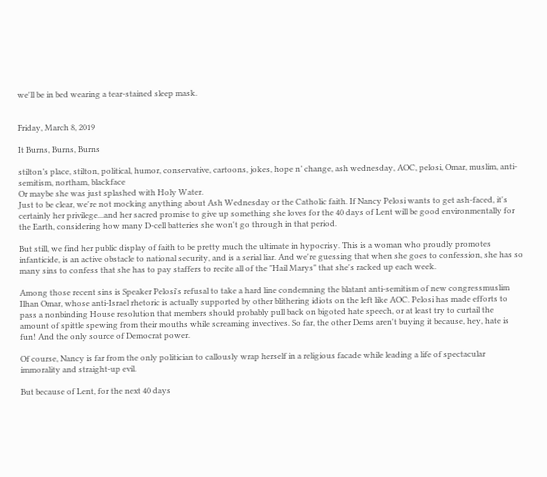we'll be in bed wearing a tear-stained sleep mask.


Friday, March 8, 2019

It Burns, Burns, Burns

stilton’s place, stilton, political, humor, conservative, cartoons, jokes, hope n’ change, ash wednesday, AOC, pelosi, Omar, muslim, anti-semitism, northam, blackface
Or maybe she was just splashed with Holy Water.
Just to be clear, we're not mocking anything about Ash Wednesday or the Catholic faith. If Nancy Pelosi wants to get ash-faced, it's certainly her privilege...and her sacred promise to give up something she loves for the 40 days of Lent will be good environmentally for the Earth, considering how many D-cell batteries she won't go through in that period.

But still, we find her public display of faith to be pretty much the ultimate in hypocrisy. This is a woman who proudly promotes infanticide, is an active obstacle to national security, and is a serial liar. And we're guessing that when she goes to confession, she has so many sins to confess that she has to pay staffers to recite all of the "Hail Marys" that she's racked up each week.

Among those recent sins is Speaker Pelosi's refusal to take a hard line condemning the blatant anti-semitism of new congressmuslim Ilhan Omar, whose anti-Israel rhetoric is actually supported by other blithering idiots on the left like AOC. Pelosi has made efforts to pass a nonbinding House resolution that members should probably pull back on bigoted hate speech, or at least try to curtail the amount of spittle spewing from their mouths while screaming invectives. So far, the other Dems aren't buying it because, hey, hate is fun! And the only source of Democrat power.

Of course, Nancy is far from the only politician to callously wrap herself in a religious facade while leading a life of spectacular immorality and straight-up evil.

But because of Lent, for the next 40 days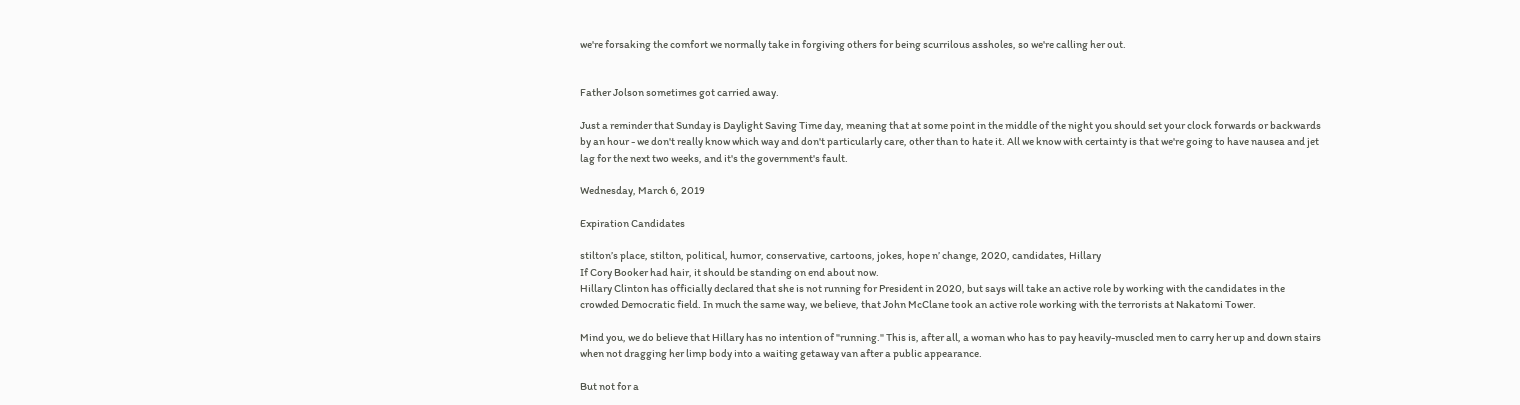we're forsaking the comfort we normally take in forgiving others for being scurrilous assholes, so we're calling her out.


Father Jolson sometimes got carried away.

Just a reminder that Sunday is Daylight Saving Time day, meaning that at some point in the middle of the night you should set your clock forwards or backwards by an hour - we don't really know which way and don't particularly care, other than to hate it. All we know with certainty is that we're going to have nausea and jet lag for the next two weeks, and it's the government's fault.

Wednesday, March 6, 2019

Expiration Candidates

stilton’s place, stilton, political, humor, conservative, cartoons, jokes, hope n’ change, 2020, candidates, Hillary
If Cory Booker had hair, it should be standing on end about now.
Hillary Clinton has officially declared that she is not running for President in 2020, but says will take an active role by working with the candidates in the crowded Democratic field. In much the same way, we believe, that John McClane took an active role working with the terrorists at Nakatomi Tower.

Mind you, we do believe that Hillary has no intention of "running." This is, after all, a woman who has to pay heavily-muscled men to carry her up and down stairs when not dragging her limp body into a waiting getaway van after a public appearance.

But not for a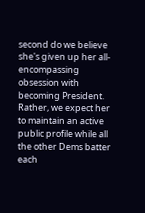second do we believe she's given up her all-encompassing obsession with becoming President. Rather, we expect her to maintain an active public profile while all the other Dems batter each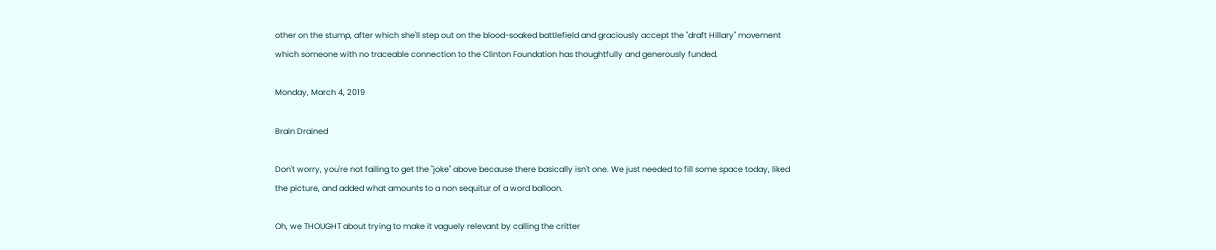other on the stump, after which she'll step out on the blood-soaked battlefield and graciously accept the "draft Hillary" movement which someone with no traceable connection to the Clinton Foundation has thoughtfully and generously funded.

Monday, March 4, 2019

Brain Drained

Don't worry, you're not failing to get the "joke" above because there basically isn't one. We just needed to fill some space today, liked the picture, and added what amounts to a non sequitur of a word balloon.

Oh, we THOUGHT about trying to make it vaguely relevant by calling the critter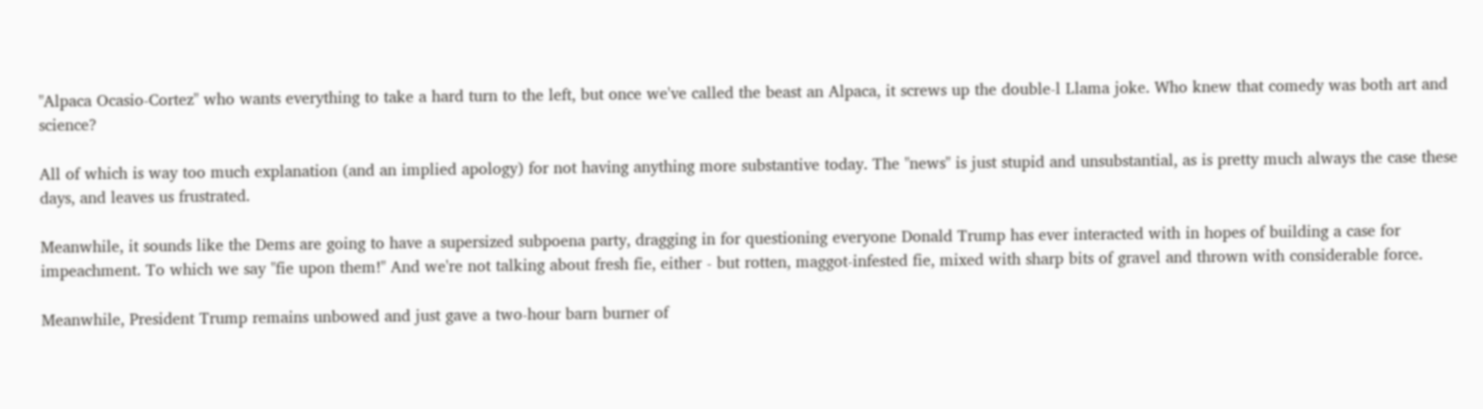"Alpaca Ocasio-Cortez" who wants everything to take a hard turn to the left, but once we've called the beast an Alpaca, it screws up the double-l Llama joke. Who knew that comedy was both art and science?

All of which is way too much explanation (and an implied apology) for not having anything more substantive today. The "news" is just stupid and unsubstantial, as is pretty much always the case these days, and leaves us frustrated.

Meanwhile, it sounds like the Dems are going to have a supersized subpoena party, dragging in for questioning everyone Donald Trump has ever interacted with in hopes of building a case for impeachment. To which we say "fie upon them!" And we're not talking about fresh fie, either - but rotten, maggot-infested fie, mixed with sharp bits of gravel and thrown with considerable force.

Meanwhile, President Trump remains unbowed and just gave a two-hour barn burner of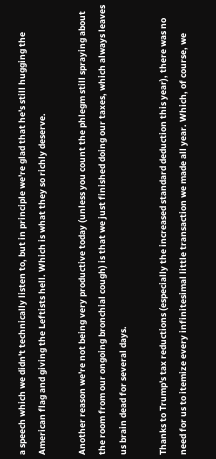a speech which we didn't technically listen to, but in principle we're glad that he's still hugging the American flag and giving the Leftists hell. Which is what they so richly deserve.

Another reason we're not being very productive today (unless you count the phlegm still spraying about the room from our ongoing bronchial cough) is that we just finished doing our taxes, which always leaves us brain dead for several days.

Thanks to Trump's tax reductions (especially the increased standard deduction this year), there was no need for us to itemize every infinitesimal little transaction we made all year. Which, of course, we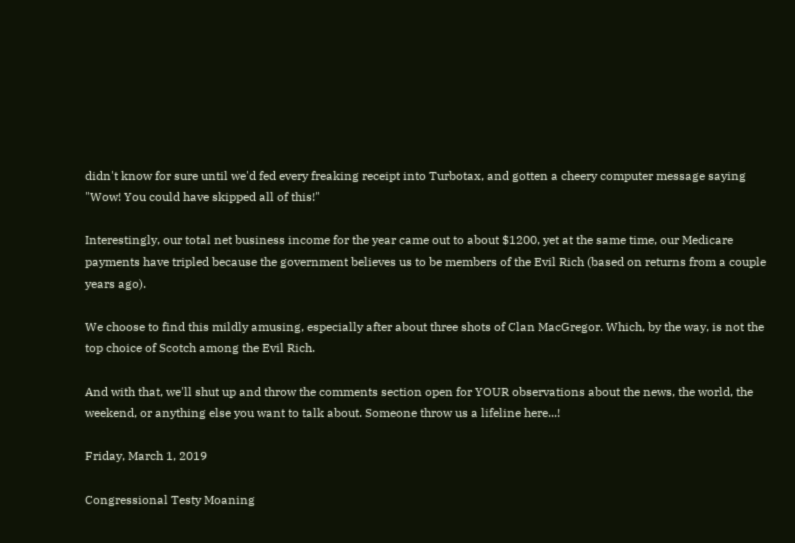didn't know for sure until we'd fed every freaking receipt into Turbotax, and gotten a cheery computer message saying "Wow! You could have skipped all of this!"

Interestingly, our total net business income for the year came out to about $1200, yet at the same time, our Medicare payments have tripled because the government believes us to be members of the Evil Rich (based on returns from a couple years ago).

We choose to find this mildly amusing, especially after about three shots of Clan MacGregor. Which, by the way, is not the top choice of Scotch among the Evil Rich.

And with that, we'll shut up and throw the comments section open for YOUR observations about the news, the world, the weekend, or anything else you want to talk about. Someone throw us a lifeline here...!

Friday, March 1, 2019

Congressional Testy Moaning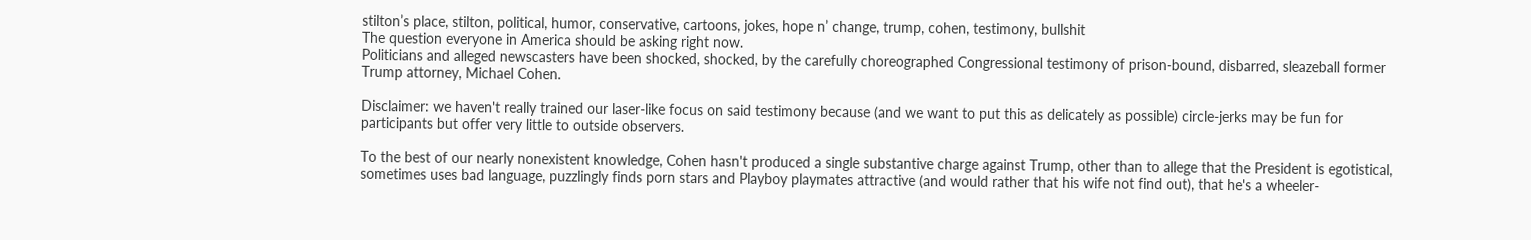stilton’s place, stilton, political, humor, conservative, cartoons, jokes, hope n’ change, trump, cohen, testimony, bullshit
The question everyone in America should be asking right now.
Politicians and alleged newscasters have been shocked, shocked, by the carefully choreographed Congressional testimony of prison-bound, disbarred, sleazeball former Trump attorney, Michael Cohen.

Disclaimer: we haven't really trained our laser-like focus on said testimony because (and we want to put this as delicately as possible) circle-jerks may be fun for participants but offer very little to outside observers.

To the best of our nearly nonexistent knowledge, Cohen hasn't produced a single substantive charge against Trump, other than to allege that the President is egotistical, sometimes uses bad language, puzzlingly finds porn stars and Playboy playmates attractive (and would rather that his wife not find out), that he's a wheeler-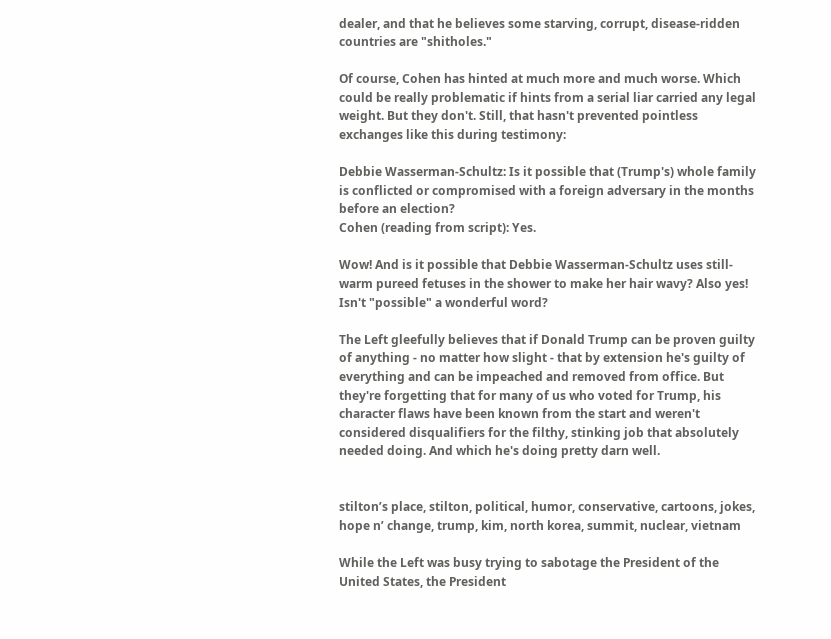dealer, and that he believes some starving, corrupt, disease-ridden countries are "shitholes."

Of course, Cohen has hinted at much more and much worse. Which could be really problematic if hints from a serial liar carried any legal weight. But they don't. Still, that hasn't prevented pointless exchanges like this during testimony:

Debbie Wasserman-Schultz: Is it possible that (Trump's) whole family is conflicted or compromised with a foreign adversary in the months before an election?
Cohen (reading from script): Yes.

Wow! And is it possible that Debbie Wasserman-Schultz uses still-warm pureed fetuses in the shower to make her hair wavy? Also yes! Isn't "possible" a wonderful word?

The Left gleefully believes that if Donald Trump can be proven guilty of anything - no matter how slight - that by extension he's guilty of everything and can be impeached and removed from office. But they're forgetting that for many of us who voted for Trump, his character flaws have been known from the start and weren't considered disqualifiers for the filthy, stinking job that absolutely needed doing. And which he's doing pretty darn well.


stilton’s place, stilton, political, humor, conservative, cartoons, jokes, hope n’ change, trump, kim, north korea, summit, nuclear, vietnam

While the Left was busy trying to sabotage the President of the United States, the President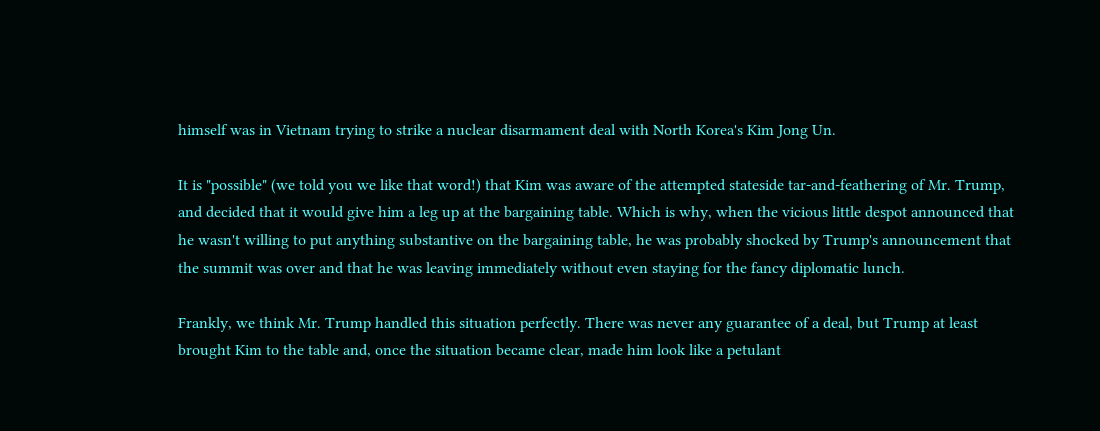himself was in Vietnam trying to strike a nuclear disarmament deal with North Korea's Kim Jong Un.

It is "possible" (we told you we like that word!) that Kim was aware of the attempted stateside tar-and-feathering of Mr. Trump, and decided that it would give him a leg up at the bargaining table. Which is why, when the vicious little despot announced that he wasn't willing to put anything substantive on the bargaining table, he was probably shocked by Trump's announcement that the summit was over and that he was leaving immediately without even staying for the fancy diplomatic lunch.

Frankly, we think Mr. Trump handled this situation perfectly. There was never any guarantee of a deal, but Trump at least brought Kim to the table and, once the situation became clear, made him look like a petulant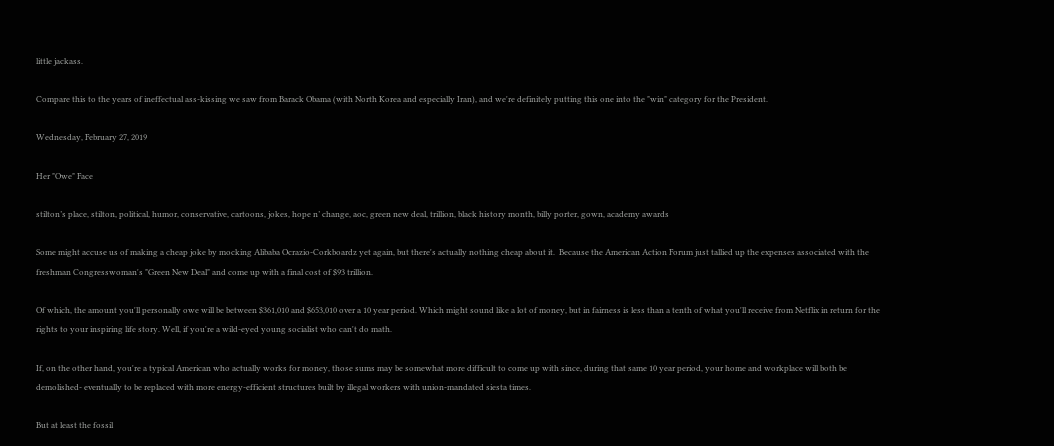little jackass.

Compare this to the years of ineffectual ass-kissing we saw from Barack Obama (with North Korea and especially Iran), and we're definitely putting this one into the "win" category for the President.

Wednesday, February 27, 2019

Her "Owe" Face

stilton’s place, stilton, political, humor, conservative, cartoons, jokes, hope n’ change, aoc, green new deal, trillion, black history month, billy porter, gown, academy awards

Some might accuse us of making a cheap joke by mocking Alibaba Ocrazio-Corkboardz yet again, but there's actually nothing cheap about it.  Because the American Action Forum just tallied up the expenses associated with the freshman Congresswoman's "Green New Deal" and come up with a final cost of $93 trillion.

Of which, the amount you'll personally owe will be between $361,010 and $653,010 over a 10 year period. Which might sound like a lot of money, but in fairness is less than a tenth of what you'll receive from Netflix in return for the rights to your inspiring life story. Well, if you're a wild-eyed young socialist who can't do math.

If, on the other hand, you're a typical American who actually works for money, those sums may be somewhat more difficult to come up with since, during that same 10 year period, your home and workplace will both be demolished- eventually to be replaced with more energy-efficient structures built by illegal workers with union-mandated siesta times.

But at least the fossil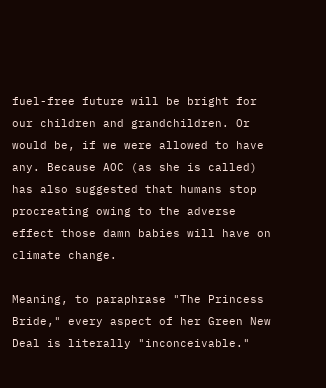fuel-free future will be bright for our children and grandchildren. Or would be, if we were allowed to have any. Because AOC (as she is called) has also suggested that humans stop procreating owing to the adverse effect those damn babies will have on climate change.

Meaning, to paraphrase "The Princess Bride," every aspect of her Green New Deal is literally "inconceivable."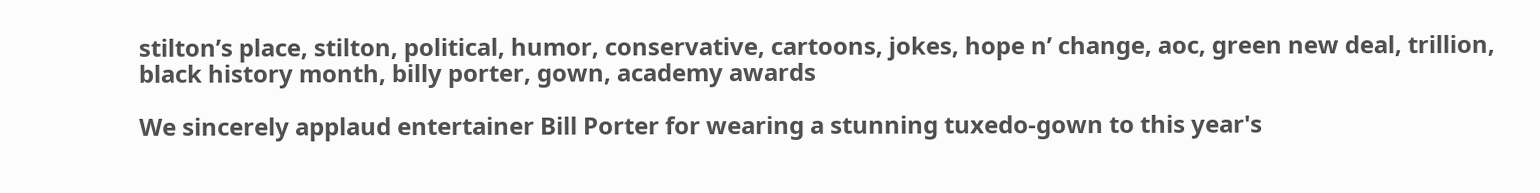stilton’s place, stilton, political, humor, conservative, cartoons, jokes, hope n’ change, aoc, green new deal, trillion, black history month, billy porter, gown, academy awards

We sincerely applaud entertainer Bill Porter for wearing a stunning tuxedo-gown to this year's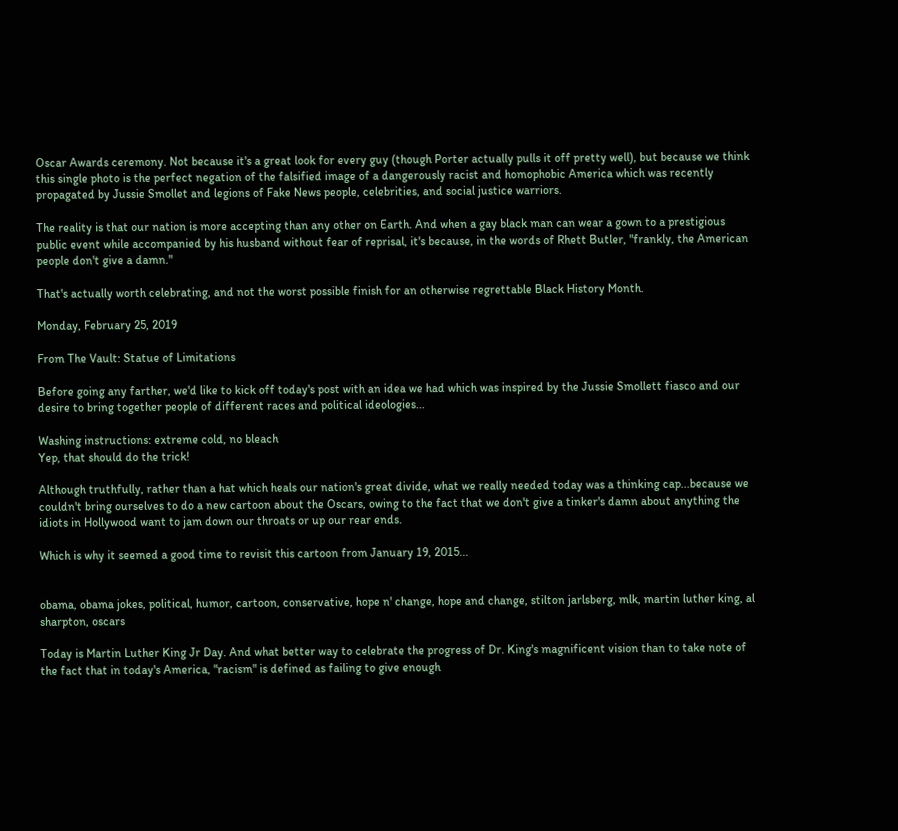Oscar Awards ceremony. Not because it's a great look for every guy (though Porter actually pulls it off pretty well), but because we think this single photo is the perfect negation of the falsified image of a dangerously racist and homophobic America which was recently propagated by Jussie Smollet and legions of Fake News people, celebrities, and social justice warriors.

The reality is that our nation is more accepting than any other on Earth. And when a gay black man can wear a gown to a prestigious public event while accompanied by his husband without fear of reprisal, it's because, in the words of Rhett Butler, "frankly, the American people don't give a damn."

That's actually worth celebrating, and not the worst possible finish for an otherwise regrettable Black History Month.

Monday, February 25, 2019

From The Vault: Statue of Limitations

Before going any farther, we'd like to kick off today's post with an idea we had which was inspired by the Jussie Smollett fiasco and our desire to bring together people of different races and political ideologies...

Washing instructions: extreme cold, no bleach
Yep, that should do the trick!

Although truthfully, rather than a hat which heals our nation's great divide, what we really needed today was a thinking cap...because we couldn't bring ourselves to do a new cartoon about the Oscars, owing to the fact that we don't give a tinker's damn about anything the idiots in Hollywood want to jam down our throats or up our rear ends.

Which is why it seemed a good time to revisit this cartoon from January 19, 2015...


obama, obama jokes, political, humor, cartoon, conservative, hope n' change, hope and change, stilton jarlsberg, mlk, martin luther king, al sharpton, oscars

Today is Martin Luther King Jr Day. And what better way to celebrate the progress of Dr. King's magnificent vision than to take note of the fact that in today's America, "racism" is defined as failing to give enough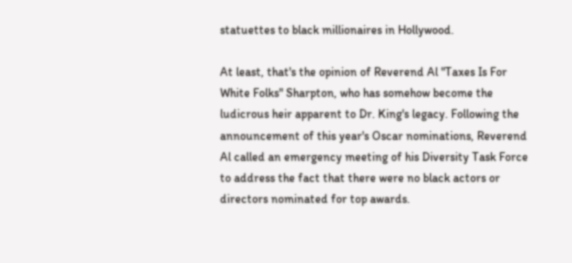statuettes to black millionaires in Hollywood.

At least, that's the opinion of Reverend Al "Taxes Is For White Folks" Sharpton, who has somehow become the ludicrous heir apparent to Dr. King's legacy. Following the announcement of this year's Oscar nominations, Reverend Al called an emergency meeting of his Diversity Task Force to address the fact that there were no black actors or directors nominated for top awards.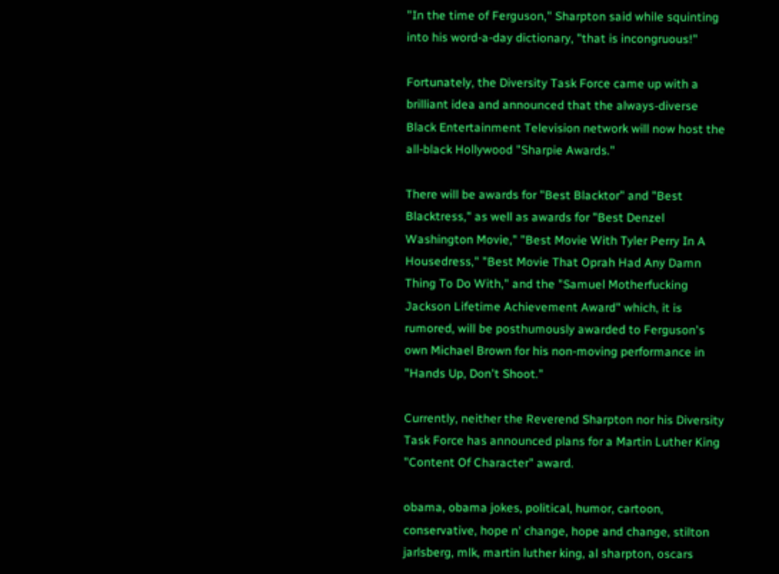"In the time of Ferguson," Sharpton said while squinting into his word-a-day dictionary, "that is incongruous!"

Fortunately, the Diversity Task Force came up with a brilliant idea and announced that the always-diverse Black Entertainment Television network will now host the all-black Hollywood "Sharpie Awards."

There will be awards for "Best Blacktor" and "Best Blacktress," as well as awards for "Best Denzel Washington Movie," "Best Movie With Tyler Perry In A Housedress," "Best Movie That Oprah Had Any Damn Thing To Do With," and the "Samuel Motherfucking Jackson Lifetime Achievement Award" which, it is rumored, will be posthumously awarded to Ferguson's own Michael Brown for his non-moving performance in "Hands Up, Don't Shoot."

Currently, neither the Reverend Sharpton nor his Diversity Task Force has announced plans for a Martin Luther King "Content Of Character" award.

obama, obama jokes, political, humor, cartoon, conservative, hope n' change, hope and change, stilton jarlsberg, mlk, martin luther king, al sharpton, oscars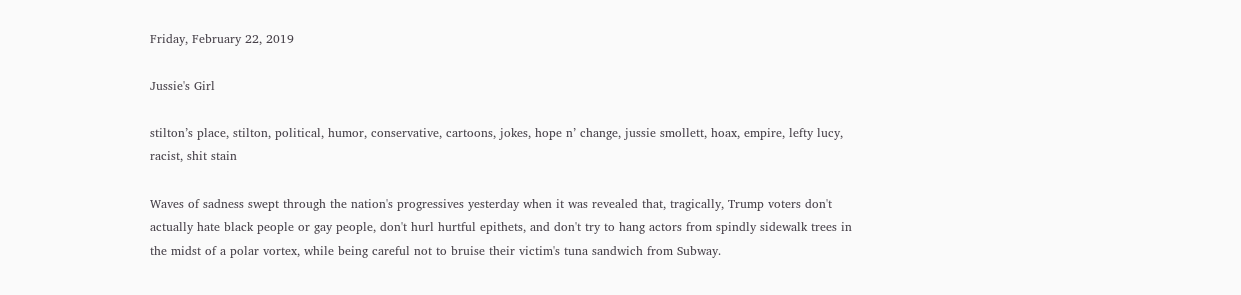Friday, February 22, 2019

Jussie's Girl

stilton’s place, stilton, political, humor, conservative, cartoons, jokes, hope n’ change, jussie smollett, hoax, empire, lefty lucy, racist, shit stain

Waves of sadness swept through the nation's progressives yesterday when it was revealed that, tragically, Trump voters don't actually hate black people or gay people, don't hurl hurtful epithets, and don't try to hang actors from spindly sidewalk trees in the midst of a polar vortex, while being careful not to bruise their victim's tuna sandwich from Subway.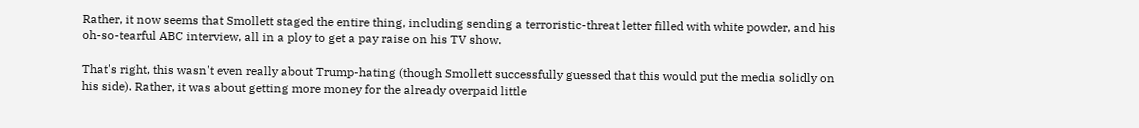Rather, it now seems that Smollett staged the entire thing, including sending a terroristic-threat letter filled with white powder, and his oh-so-tearful ABC interview, all in a ploy to get a pay raise on his TV show.

That's right, this wasn't even really about Trump-hating (though Smollett successfully guessed that this would put the media solidly on his side). Rather, it was about getting more money for the already overpaid little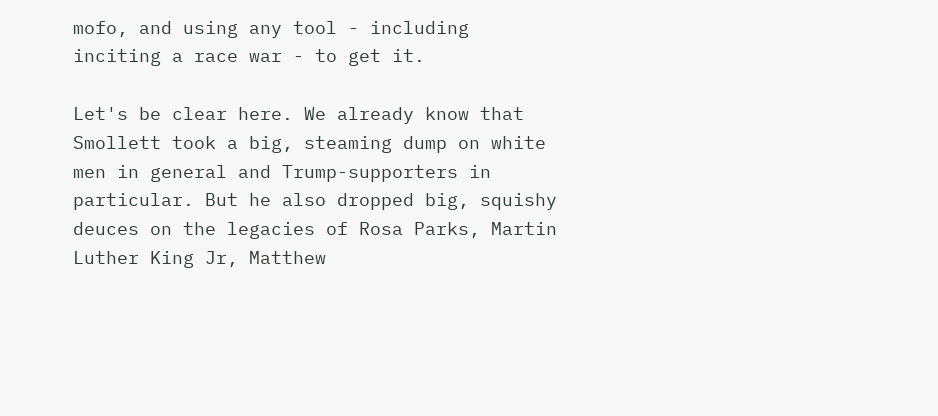mofo, and using any tool - including inciting a race war - to get it.

Let's be clear here. We already know that Smollett took a big, steaming dump on white men in general and Trump-supporters in particular. But he also dropped big, squishy deuces on the legacies of Rosa Parks, Martin Luther King Jr, Matthew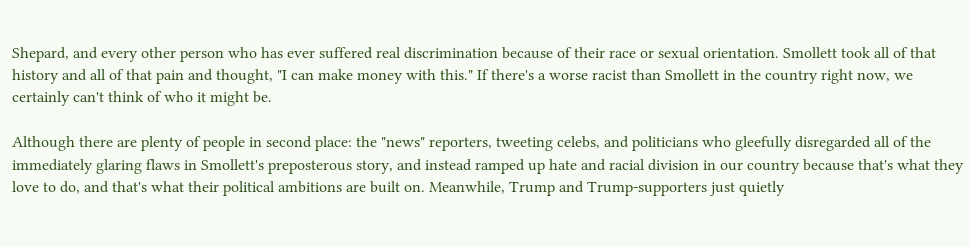Shepard, and every other person who has ever suffered real discrimination because of their race or sexual orientation. Smollett took all of that history and all of that pain and thought, "I can make money with this." If there's a worse racist than Smollett in the country right now, we certainly can't think of who it might be.

Although there are plenty of people in second place: the "news" reporters, tweeting celebs, and politicians who gleefully disregarded all of the immediately glaring flaws in Smollett's preposterous story, and instead ramped up hate and racial division in our country because that's what they love to do, and that's what their political ambitions are built on. Meanwhile, Trump and Trump-supporters just quietly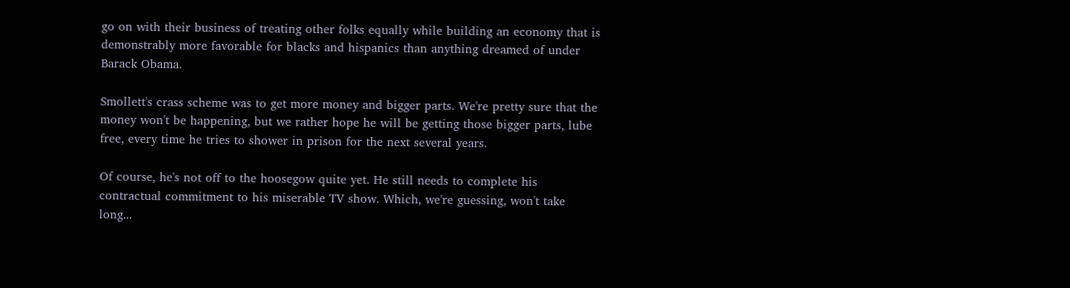go on with their business of treating other folks equally while building an economy that is demonstrably more favorable for blacks and hispanics than anything dreamed of under Barack Obama.

Smollett's crass scheme was to get more money and bigger parts. We're pretty sure that the money won't be happening, but we rather hope he will be getting those bigger parts, lube free, every time he tries to shower in prison for the next several years.

Of course, he's not off to the hoosegow quite yet. He still needs to complete his contractual commitment to his miserable TV show. Which, we're guessing, won't take long...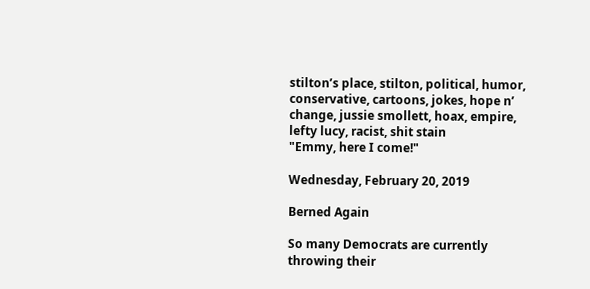stilton’s place, stilton, political, humor, conservative, cartoons, jokes, hope n’ change, jussie smollett, hoax, empire, lefty lucy, racist, shit stain
"Emmy, here I come!"

Wednesday, February 20, 2019

Berned Again

So many Democrats are currently throwing their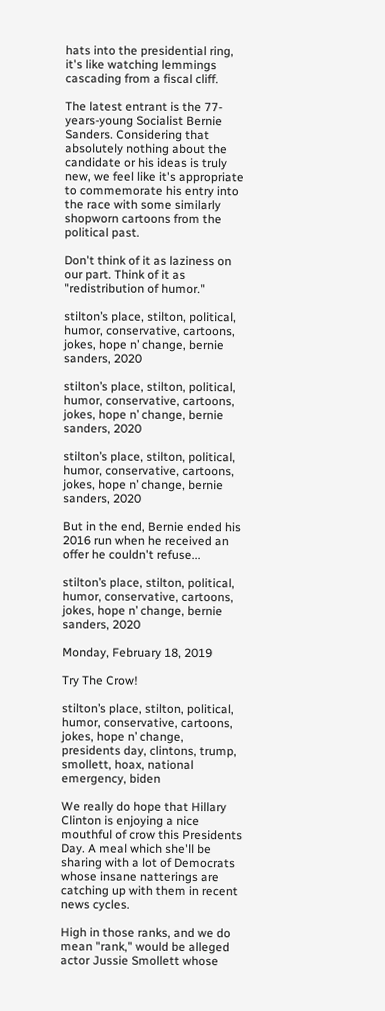hats into the presidential ring, it's like watching lemmings cascading from a fiscal cliff.

The latest entrant is the 77-years-young Socialist Bernie Sanders. Considering that absolutely nothing about the candidate or his ideas is truly new, we feel like it's appropriate to commemorate his entry into the race with some similarly shopworn cartoons from the political past.

Don't think of it as laziness on our part. Think of it as "redistribution of humor."

stilton’s place, stilton, political, humor, conservative, cartoons, jokes, hope n’ change, bernie sanders, 2020

stilton’s place, stilton, political, humor, conservative, cartoons, jokes, hope n’ change, bernie sanders, 2020

stilton’s place, stilton, political, humor, conservative, cartoons, jokes, hope n’ change, bernie sanders, 2020

But in the end, Bernie ended his 2016 run when he received an offer he couldn't refuse...

stilton’s place, stilton, political, humor, conservative, cartoons, jokes, hope n’ change, bernie sanders, 2020

Monday, February 18, 2019

Try The Crow!

stilton’s place, stilton, political, humor, conservative, cartoons, jokes, hope n’ change, presidents day, clintons, trump, smollett, hoax, national emergency, biden

We really do hope that Hillary Clinton is enjoying a nice mouthful of crow this Presidents Day. A meal which she'll be sharing with a lot of Democrats whose insane natterings are catching up with them in recent news cycles.

High in those ranks, and we do mean "rank," would be alleged actor Jussie Smollett whose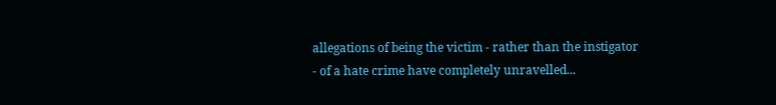allegations of being the victim - rather than the instigator - of a hate crime have completely unravelled...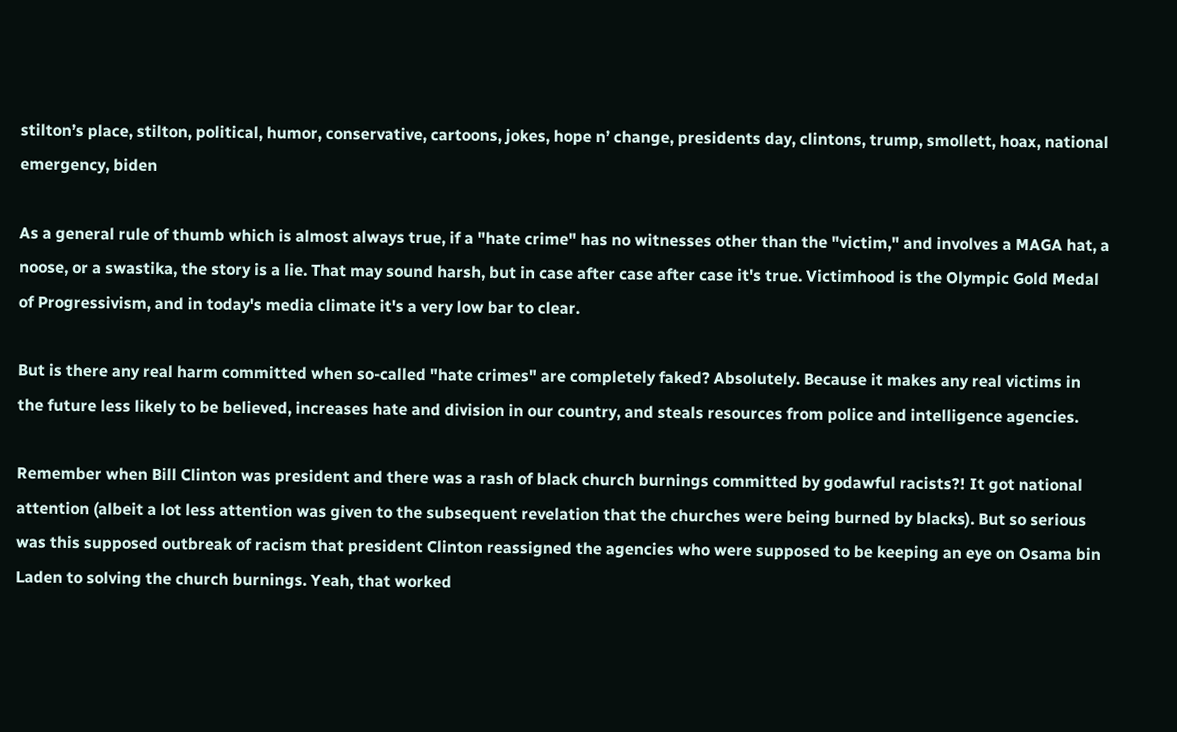stilton’s place, stilton, political, humor, conservative, cartoons, jokes, hope n’ change, presidents day, clintons, trump, smollett, hoax, national emergency, biden

As a general rule of thumb which is almost always true, if a "hate crime" has no witnesses other than the "victim," and involves a MAGA hat, a noose, or a swastika, the story is a lie. That may sound harsh, but in case after case after case it's true. Victimhood is the Olympic Gold Medal of Progressivism, and in today's media climate it's a very low bar to clear.

But is there any real harm committed when so-called "hate crimes" are completely faked? Absolutely. Because it makes any real victims in the future less likely to be believed, increases hate and division in our country, and steals resources from police and intelligence agencies.

Remember when Bill Clinton was president and there was a rash of black church burnings committed by godawful racists?! It got national attention (albeit a lot less attention was given to the subsequent revelation that the churches were being burned by blacks). But so serious was this supposed outbreak of racism that president Clinton reassigned the agencies who were supposed to be keeping an eye on Osama bin Laden to solving the church burnings. Yeah, that worked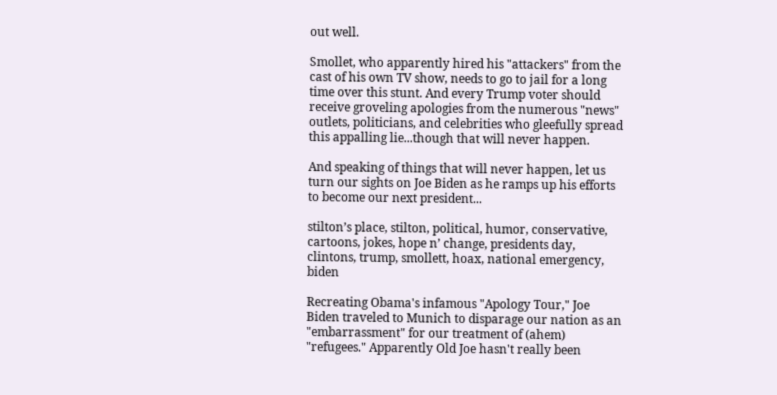out well.

Smollet, who apparently hired his "attackers" from the cast of his own TV show, needs to go to jail for a long time over this stunt. And every Trump voter should receive groveling apologies from the numerous "news" outlets, politicians, and celebrities who gleefully spread this appalling lie...though that will never happen.

And speaking of things that will never happen, let us turn our sights on Joe Biden as he ramps up his efforts to become our next president...

stilton’s place, stilton, political, humor, conservative, cartoons, jokes, hope n’ change, presidents day, clintons, trump, smollett, hoax, national emergency, biden

Recreating Obama's infamous "Apology Tour," Joe Biden traveled to Munich to disparage our nation as an "embarrassment" for our treatment of (ahem) "refugees." Apparently Old Joe hasn't really been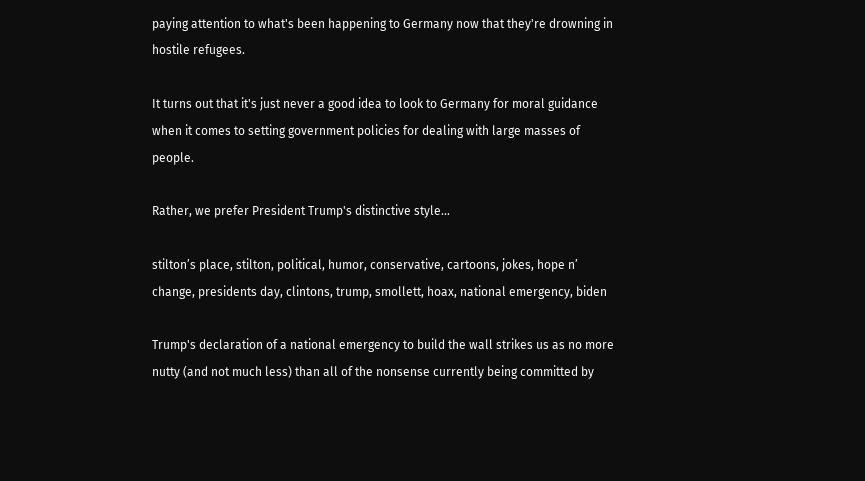paying attention to what's been happening to Germany now that they're drowning in hostile refugees.

It turns out that it's just never a good idea to look to Germany for moral guidance when it comes to setting government policies for dealing with large masses of people.

Rather, we prefer President Trump's distinctive style...

stilton’s place, stilton, political, humor, conservative, cartoons, jokes, hope n’ change, presidents day, clintons, trump, smollett, hoax, national emergency, biden

Trump's declaration of a national emergency to build the wall strikes us as no more nutty (and not much less) than all of the nonsense currently being committed by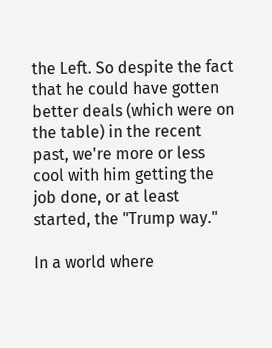the Left. So despite the fact that he could have gotten better deals (which were on the table) in the recent past, we're more or less cool with him getting the job done, or at least started, the "Trump way."

In a world where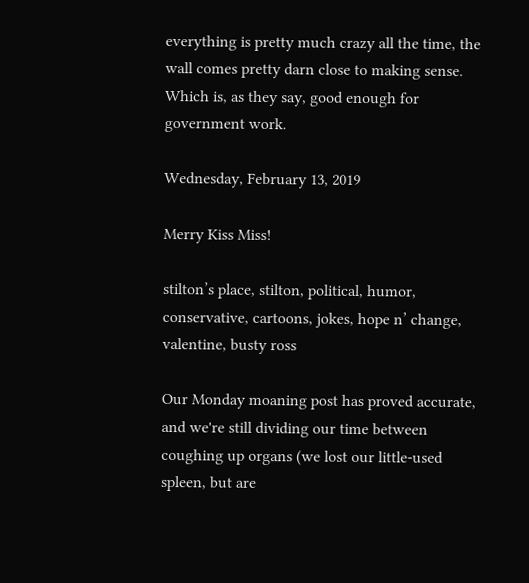everything is pretty much crazy all the time, the wall comes pretty darn close to making sense. Which is, as they say, good enough for government work.

Wednesday, February 13, 2019

Merry Kiss Miss!

stilton’s place, stilton, political, humor, conservative, cartoons, jokes, hope n’ change, valentine, busty ross

Our Monday moaning post has proved accurate, and we're still dividing our time between coughing up organs (we lost our little-used spleen, but are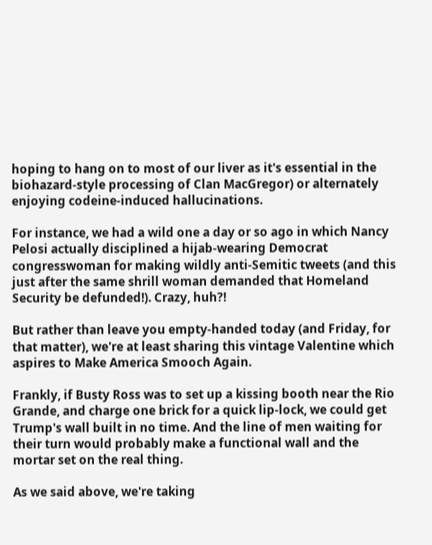hoping to hang on to most of our liver as it's essential in the biohazard-style processing of Clan MacGregor) or alternately enjoying codeine-induced hallucinations.

For instance, we had a wild one a day or so ago in which Nancy Pelosi actually disciplined a hijab-wearing Democrat congresswoman for making wildly anti-Semitic tweets (and this just after the same shrill woman demanded that Homeland Security be defunded!). Crazy, huh?!

But rather than leave you empty-handed today (and Friday, for that matter), we're at least sharing this vintage Valentine which aspires to Make America Smooch Again.

Frankly, if Busty Ross was to set up a kissing booth near the Rio Grande, and charge one brick for a quick lip-lock, we could get Trump's wall built in no time. And the line of men waiting for their turn would probably make a functional wall and the mortar set on the real thing.

As we said above, we're taking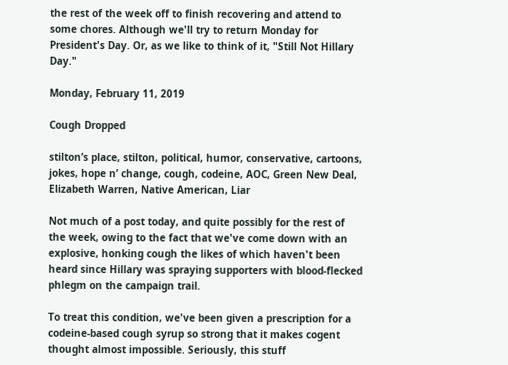the rest of the week off to finish recovering and attend to some chores. Although we'll try to return Monday for President's Day. Or, as we like to think of it, "Still Not Hillary Day."

Monday, February 11, 2019

Cough Dropped

stilton’s place, stilton, political, humor, conservative, cartoons, jokes, hope n’ change, cough, codeine, AOC, Green New Deal, Elizabeth Warren, Native American, Liar

Not much of a post today, and quite possibly for the rest of the week, owing to the fact that we've come down with an explosive, honking cough the likes of which haven't been heard since Hillary was spraying supporters with blood-flecked phlegm on the campaign trail.

To treat this condition, we've been given a prescription for a codeine-based cough syrup so strong that it makes cogent thought almost impossible. Seriously, this stuff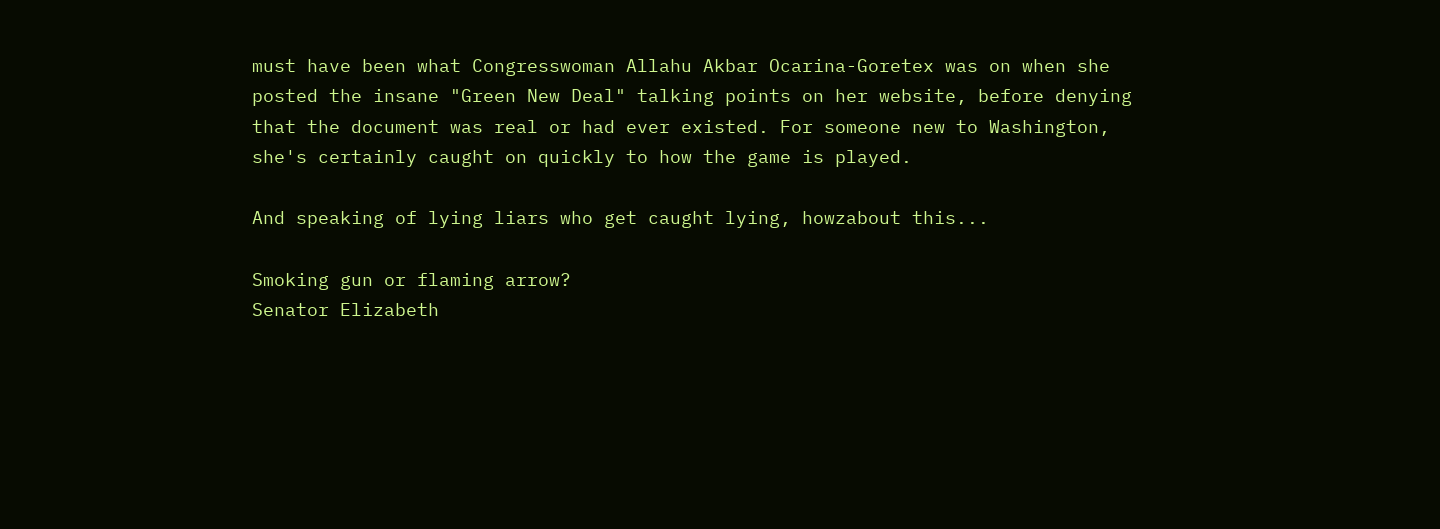must have been what Congresswoman Allahu Akbar Ocarina-Goretex was on when she posted the insane "Green New Deal" talking points on her website, before denying that the document was real or had ever existed. For someone new to Washington, she's certainly caught on quickly to how the game is played.

And speaking of lying liars who get caught lying, howzabout this...

Smoking gun or flaming arrow?
Senator Elizabeth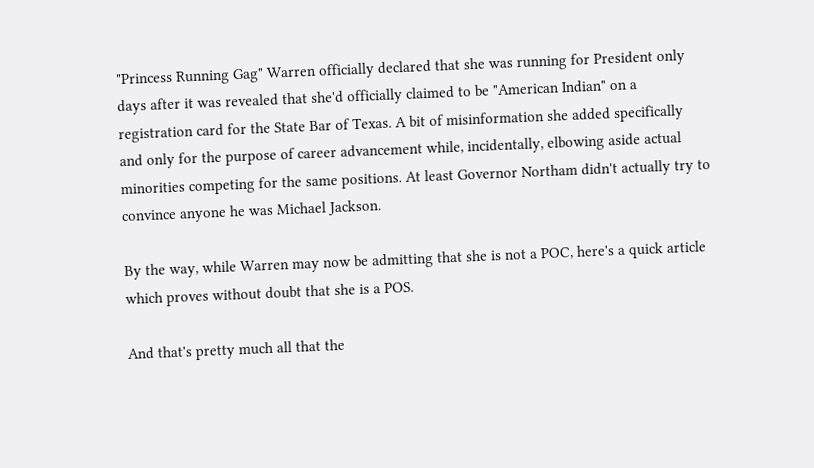"Princess Running Gag" Warren officially declared that she was running for President only days after it was revealed that she'd officially claimed to be "American Indian" on a registration card for the State Bar of Texas. A bit of misinformation she added specifically and only for the purpose of career advancement while, incidentally, elbowing aside actual minorities competing for the same positions. At least Governor Northam didn't actually try to convince anyone he was Michael Jackson.

By the way, while Warren may now be admitting that she is not a POC, here's a quick article which proves without doubt that she is a POS.

And that's pretty much all that the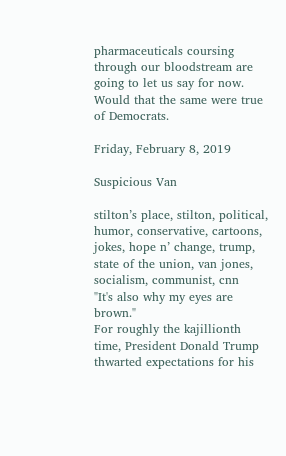pharmaceuticals coursing through our bloodstream are going to let us say for now. Would that the same were true of Democrats.

Friday, February 8, 2019

Suspicious Van

stilton’s place, stilton, political, humor, conservative, cartoons, jokes, hope n’ change, trump, state of the union, van jones, socialism, communist, cnn
"It's also why my eyes are brown."
For roughly the kajillionth time, President Donald Trump thwarted expectations for his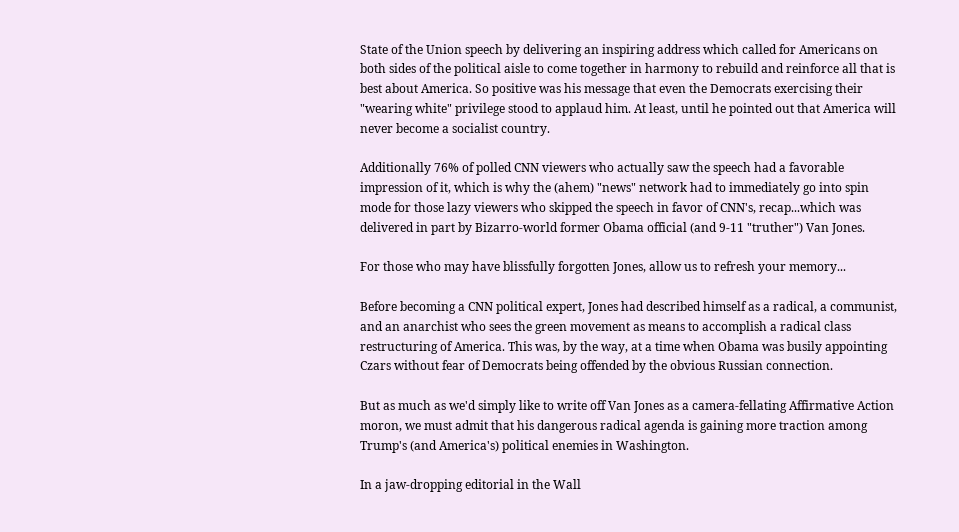State of the Union speech by delivering an inspiring address which called for Americans on both sides of the political aisle to come together in harmony to rebuild and reinforce all that is best about America. So positive was his message that even the Democrats exercising their "wearing white" privilege stood to applaud him. At least, until he pointed out that America will never become a socialist country.

Additionally 76% of polled CNN viewers who actually saw the speech had a favorable impression of it, which is why the (ahem) "news" network had to immediately go into spin mode for those lazy viewers who skipped the speech in favor of CNN's, recap...which was delivered in part by Bizarro-world former Obama official (and 9-11 "truther") Van Jones.

For those who may have blissfully forgotten Jones, allow us to refresh your memory...

Before becoming a CNN political expert, Jones had described himself as a radical, a communist, and an anarchist who sees the green movement as means to accomplish a radical class restructuring of America. This was, by the way, at a time when Obama was busily appointing Czars without fear of Democrats being offended by the obvious Russian connection.

But as much as we'd simply like to write off Van Jones as a camera-fellating Affirmative Action moron, we must admit that his dangerous radical agenda is gaining more traction among Trump's (and America's) political enemies in Washington.

In a jaw-dropping editorial in the Wall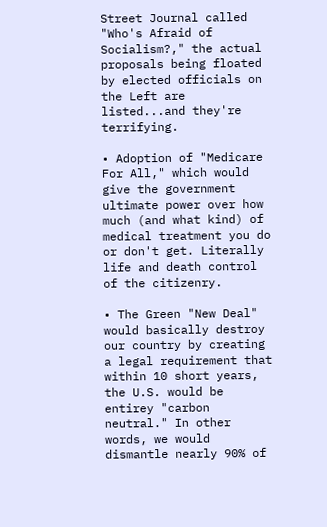Street Journal called "Who's Afraid of Socialism?," the actual proposals being floated by elected officials on the Left are listed...and they're terrifying.

• Adoption of "Medicare For All," which would give the government ultimate power over how much (and what kind) of medical treatment you do or don't get. Literally life and death control of the citizenry.

• The Green "New Deal" would basically destroy our country by creating a legal requirement that within 10 short years, the U.S. would be entirey "carbon neutral." In other words, we would dismantle nearly 90% of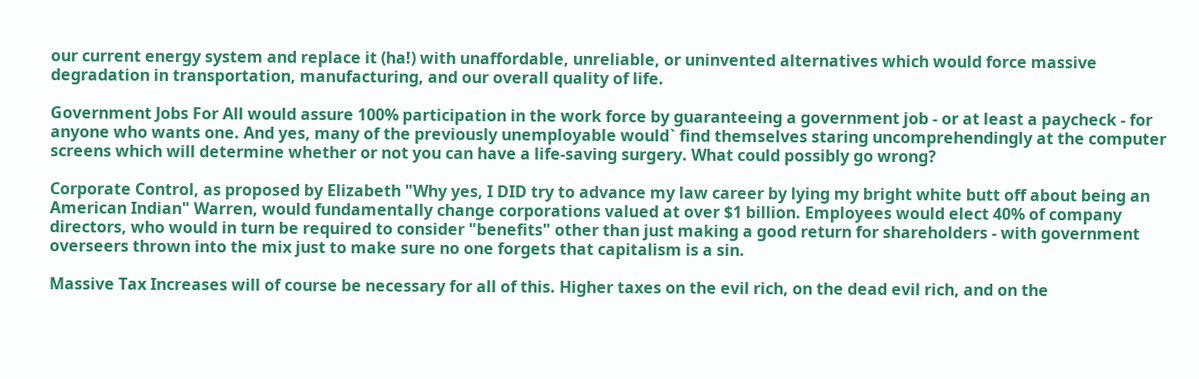our current energy system and replace it (ha!) with unaffordable, unreliable, or uninvented alternatives which would force massive degradation in transportation, manufacturing, and our overall quality of life.

Government Jobs For All would assure 100% participation in the work force by guaranteeing a government job - or at least a paycheck - for anyone who wants one. And yes, many of the previously unemployable would` find themselves staring uncomprehendingly at the computer screens which will determine whether or not you can have a life-saving surgery. What could possibly go wrong?

Corporate Control, as proposed by Elizabeth "Why yes, I DID try to advance my law career by lying my bright white butt off about being an American Indian" Warren, would fundamentally change corporations valued at over $1 billion. Employees would elect 40% of company directors, who would in turn be required to consider "benefits" other than just making a good return for shareholders - with government overseers thrown into the mix just to make sure no one forgets that capitalism is a sin.

Massive Tax Increases will of course be necessary for all of this. Higher taxes on the evil rich, on the dead evil rich, and on the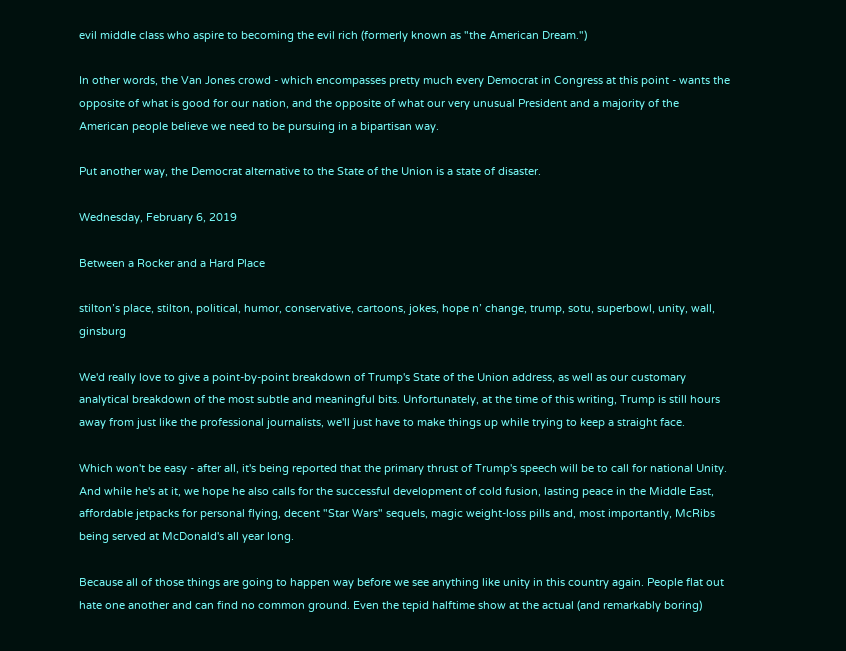evil middle class who aspire to becoming the evil rich (formerly known as "the American Dream.")

In other words, the Van Jones crowd - which encompasses pretty much every Democrat in Congress at this point - wants the opposite of what is good for our nation, and the opposite of what our very unusual President and a majority of the American people believe we need to be pursuing in a bipartisan way.

Put another way, the Democrat alternative to the State of the Union is a state of disaster.

Wednesday, February 6, 2019

Between a Rocker and a Hard Place

stilton’s place, stilton, political, humor, conservative, cartoons, jokes, hope n’ change, trump, sotu, superbowl, unity, wall, ginsburg

We'd really love to give a point-by-point breakdown of Trump's State of the Union address, as well as our customary analytical breakdown of the most subtle and meaningful bits. Unfortunately, at the time of this writing, Trump is still hours away from just like the professional journalists, we'll just have to make things up while trying to keep a straight face.

Which won't be easy - after all, it's being reported that the primary thrust of Trump's speech will be to call for national Unity. And while he's at it, we hope he also calls for the successful development of cold fusion, lasting peace in the Middle East, affordable jetpacks for personal flying, decent "Star Wars" sequels, magic weight-loss pills and, most importantly, McRibs being served at McDonald's all year long.

Because all of those things are going to happen way before we see anything like unity in this country again. People flat out hate one another and can find no common ground. Even the tepid halftime show at the actual (and remarkably boring)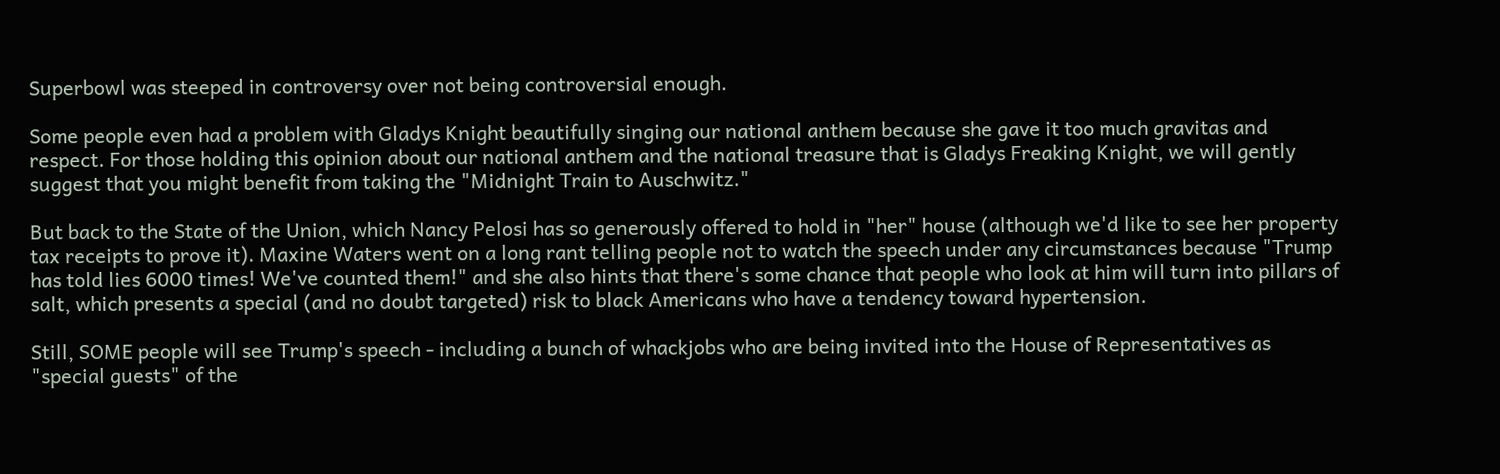Superbowl was steeped in controversy over not being controversial enough.

Some people even had a problem with Gladys Knight beautifully singing our national anthem because she gave it too much gravitas and respect. For those holding this opinion about our national anthem and the national treasure that is Gladys Freaking Knight, we will gently suggest that you might benefit from taking the "Midnight Train to Auschwitz."

But back to the State of the Union, which Nancy Pelosi has so generously offered to hold in "her" house (although we'd like to see her property tax receipts to prove it). Maxine Waters went on a long rant telling people not to watch the speech under any circumstances because "Trump has told lies 6000 times! We've counted them!" and she also hints that there's some chance that people who look at him will turn into pillars of salt, which presents a special (and no doubt targeted) risk to black Americans who have a tendency toward hypertension.

Still, SOME people will see Trump's speech - including a bunch of whackjobs who are being invited into the House of Representatives as "special guests" of the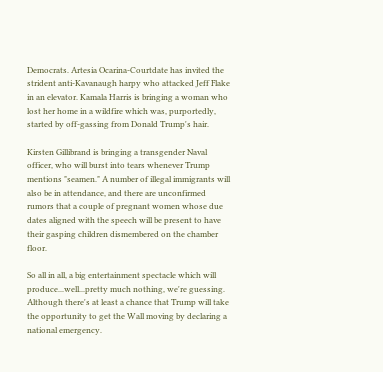Democrats. Artesia Ocarina-Courtdate has invited the strident anti-Kavanaugh harpy who attacked Jeff Flake in an elevator. Kamala Harris is bringing a woman who lost her home in a wildfire which was, purportedly, started by off-gassing from Donald Trump's hair.

Kirsten Gillibrand is bringing a transgender Naval officer, who will burst into tears whenever Trump mentions "seamen." A number of illegal immigrants will also be in attendance, and there are unconfirmed rumors that a couple of pregnant women whose due dates aligned with the speech will be present to have their gasping children dismembered on the chamber floor.

So all in all, a big entertainment spectacle which will produce...well...pretty much nothing, we're guessing. Although there's at least a chance that Trump will take the opportunity to get the Wall moving by declaring a national emergency.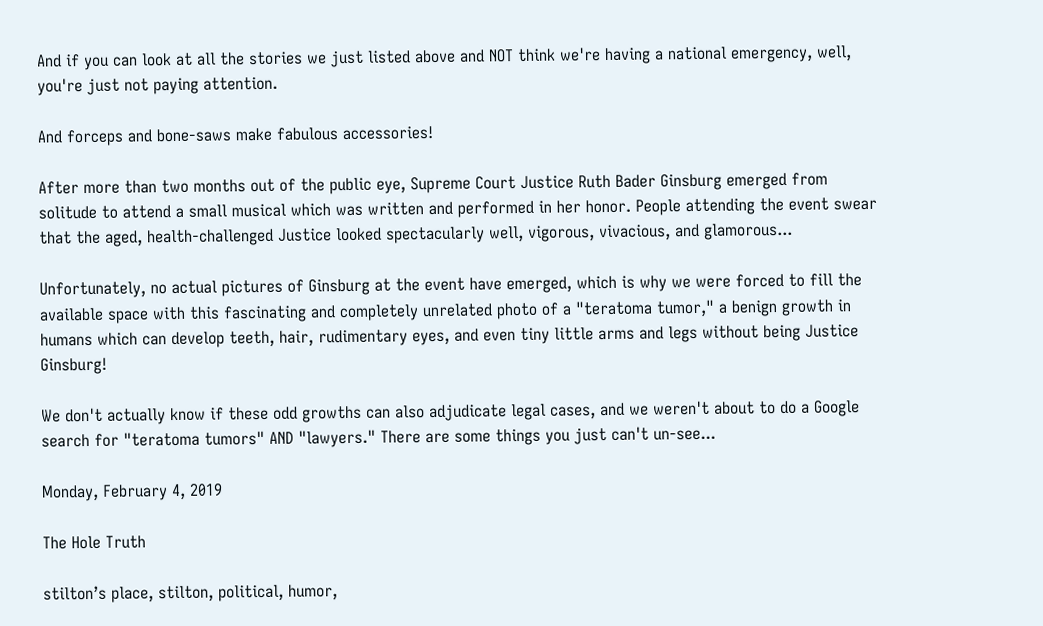And if you can look at all the stories we just listed above and NOT think we're having a national emergency, well, you're just not paying attention.

And forceps and bone-saws make fabulous accessories!

After more than two months out of the public eye, Supreme Court Justice Ruth Bader Ginsburg emerged from solitude to attend a small musical which was written and performed in her honor. People attending the event swear that the aged, health-challenged Justice looked spectacularly well, vigorous, vivacious, and glamorous...

Unfortunately, no actual pictures of Ginsburg at the event have emerged, which is why we were forced to fill the available space with this fascinating and completely unrelated photo of a "teratoma tumor," a benign growth in humans which can develop teeth, hair, rudimentary eyes, and even tiny little arms and legs without being Justice Ginsburg!

We don't actually know if these odd growths can also adjudicate legal cases, and we weren't about to do a Google search for "teratoma tumors" AND "lawyers." There are some things you just can't un-see...

Monday, February 4, 2019

The Hole Truth

stilton’s place, stilton, political, humor,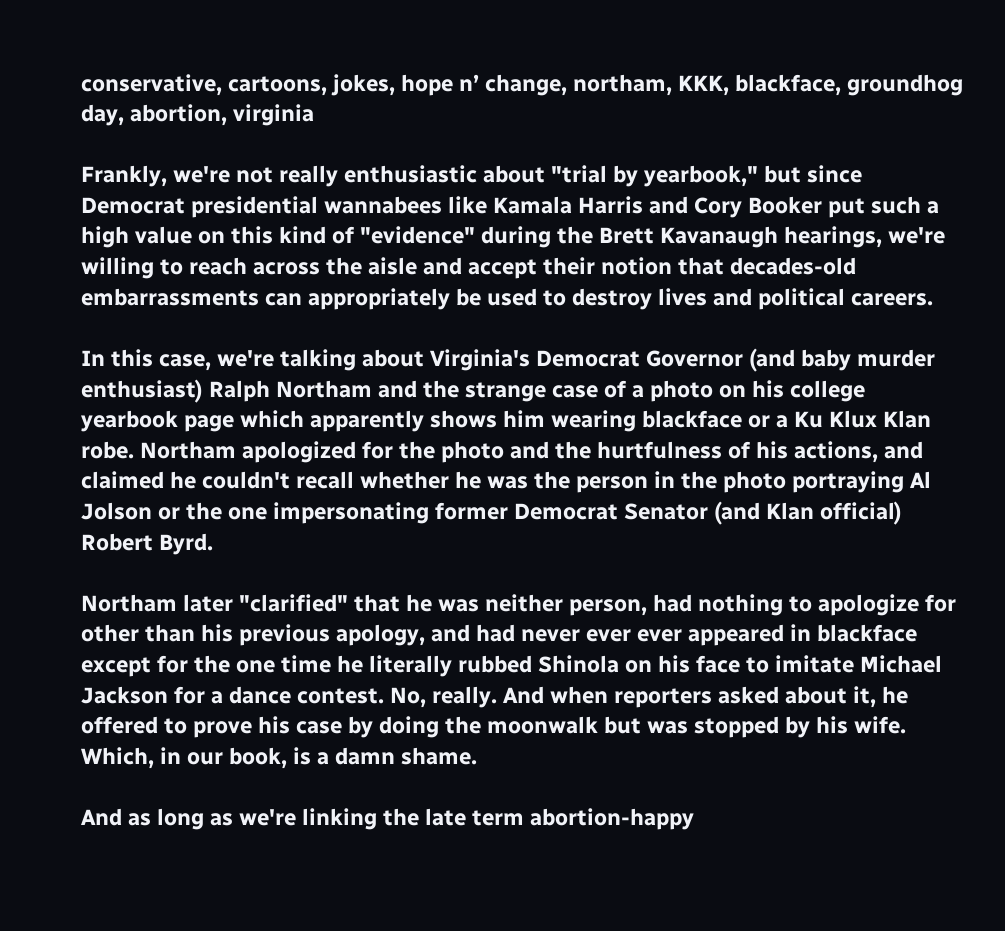conservative, cartoons, jokes, hope n’ change, northam, KKK, blackface, groundhog day, abortion, virginia

Frankly, we're not really enthusiastic about "trial by yearbook," but since Democrat presidential wannabees like Kamala Harris and Cory Booker put such a high value on this kind of "evidence" during the Brett Kavanaugh hearings, we're willing to reach across the aisle and accept their notion that decades-old embarrassments can appropriately be used to destroy lives and political careers.

In this case, we're talking about Virginia's Democrat Governor (and baby murder enthusiast) Ralph Northam and the strange case of a photo on his college yearbook page which apparently shows him wearing blackface or a Ku Klux Klan robe. Northam apologized for the photo and the hurtfulness of his actions, and claimed he couldn't recall whether he was the person in the photo portraying Al Jolson or the one impersonating former Democrat Senator (and Klan official) Robert Byrd.

Northam later "clarified" that he was neither person, had nothing to apologize for other than his previous apology, and had never ever ever appeared in blackface except for the one time he literally rubbed Shinola on his face to imitate Michael Jackson for a dance contest. No, really. And when reporters asked about it, he offered to prove his case by doing the moonwalk but was stopped by his wife. Which, in our book, is a damn shame.

And as long as we're linking the late term abortion-happy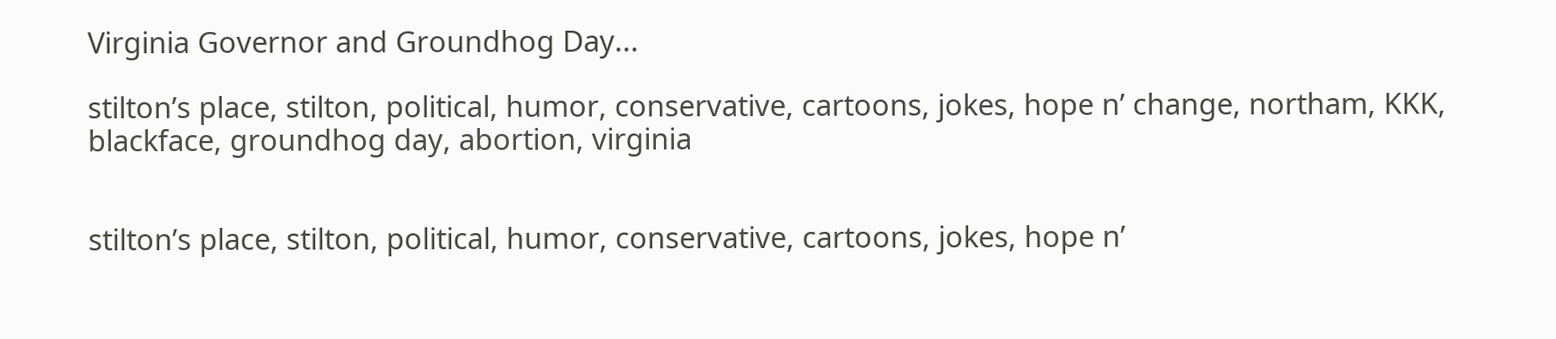Virginia Governor and Groundhog Day...

stilton’s place, stilton, political, humor, conservative, cartoons, jokes, hope n’ change, northam, KKK, blackface, groundhog day, abortion, virginia


stilton’s place, stilton, political, humor, conservative, cartoons, jokes, hope n’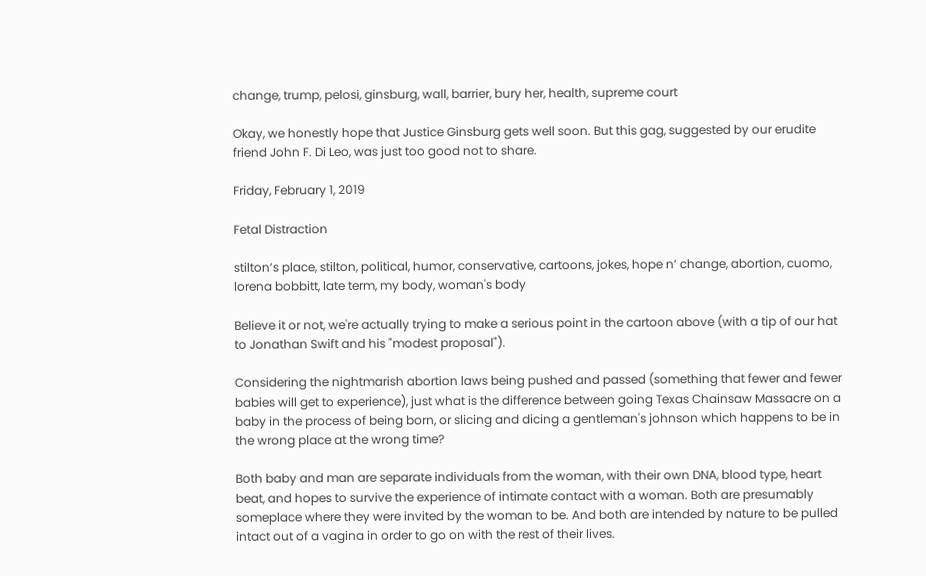change, trump, pelosi, ginsburg, wall, barrier, bury her, health, supreme court

Okay, we honestly hope that Justice Ginsburg gets well soon. But this gag, suggested by our erudite friend John F. Di Leo, was just too good not to share.

Friday, February 1, 2019

Fetal Distraction

stilton’s place, stilton, political, humor, conservative, cartoons, jokes, hope n’ change, abortion, cuomo, lorena bobbitt, late term, my body, woman's body

Believe it or not, we're actually trying to make a serious point in the cartoon above (with a tip of our hat to Jonathan Swift and his "modest proposal").

Considering the nightmarish abortion laws being pushed and passed (something that fewer and fewer babies will get to experience), just what is the difference between going Texas Chainsaw Massacre on a baby in the process of being born, or slicing and dicing a gentleman's johnson which happens to be in the wrong place at the wrong time?

Both baby and man are separate individuals from the woman, with their own DNA, blood type, heart beat, and hopes to survive the experience of intimate contact with a woman. Both are presumably someplace where they were invited by the woman to be. And both are intended by nature to be pulled intact out of a vagina in order to go on with the rest of their lives.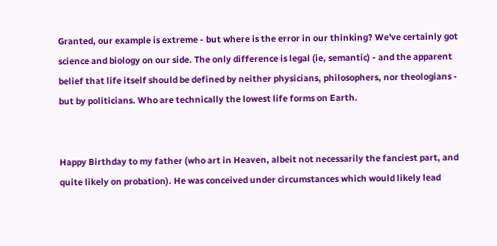Granted, our example is extreme - but where is the error in our thinking? We've certainly got science and biology on our side. The only difference is legal (ie, semantic) - and the apparent belief that life itself should be defined by neither physicians, philosophers, nor theologians - but by politicians. Who are technically the lowest life forms on Earth.


Happy Birthday to my father (who art in Heaven, albeit not necessarily the fanciest part, and quite likely on probation). He was conceived under circumstances which would likely lead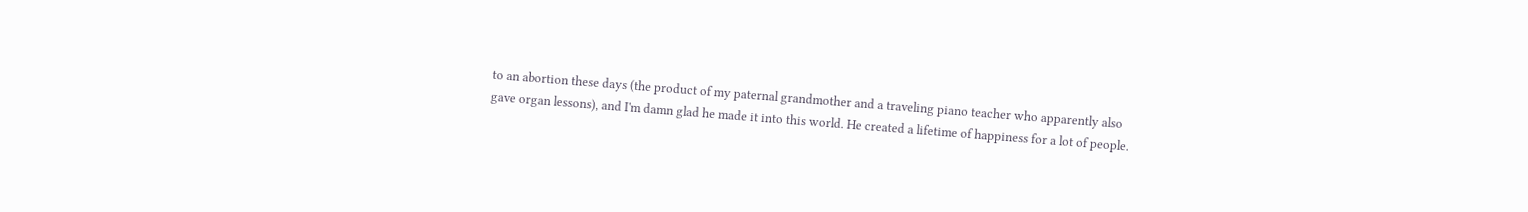to an abortion these days (the product of my paternal grandmother and a traveling piano teacher who apparently also gave organ lessons), and I'm damn glad he made it into this world. He created a lifetime of happiness for a lot of people.